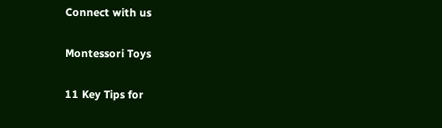Connect with us

Montessori Toys

11 Key Tips for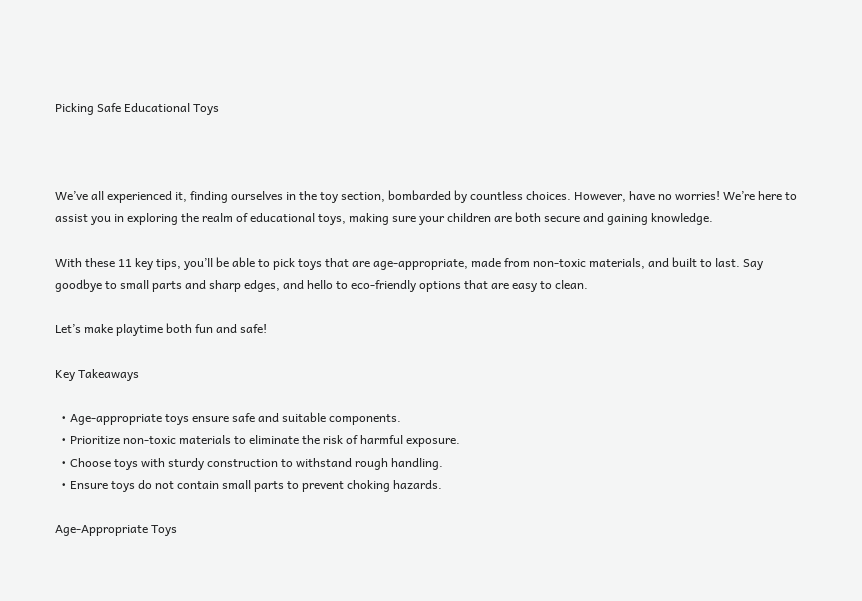Picking Safe Educational Toys



We’ve all experienced it, finding ourselves in the toy section, bombarded by countless choices. However, have no worries! We’re here to assist you in exploring the realm of educational toys, making sure your children are both secure and gaining knowledge.

With these 11 key tips, you’ll be able to pick toys that are age-appropriate, made from non-toxic materials, and built to last. Say goodbye to small parts and sharp edges, and hello to eco-friendly options that are easy to clean.

Let’s make playtime both fun and safe!

Key Takeaways

  • Age-appropriate toys ensure safe and suitable components.
  • Prioritize non-toxic materials to eliminate the risk of harmful exposure.
  • Choose toys with sturdy construction to withstand rough handling.
  • Ensure toys do not contain small parts to prevent choking hazards.

Age-Appropriate Toys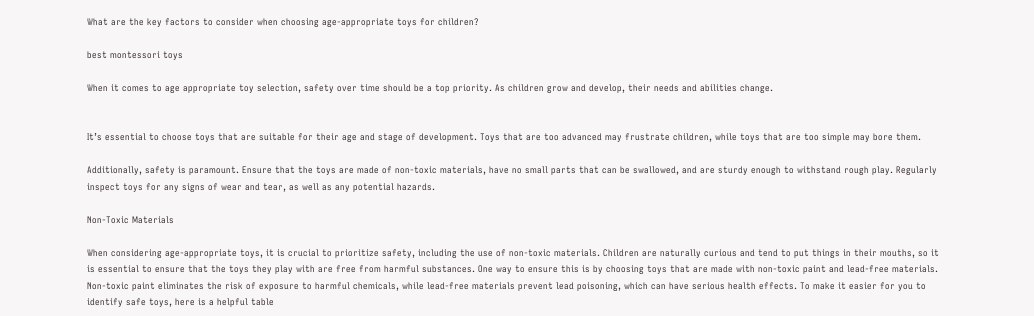What are the key factors to consider when choosing age-appropriate toys for children?

best montessori toys

When it comes to age appropriate toy selection, safety over time should be a top priority. As children grow and develop, their needs and abilities change.


It’s essential to choose toys that are suitable for their age and stage of development. Toys that are too advanced may frustrate children, while toys that are too simple may bore them.

Additionally, safety is paramount. Ensure that the toys are made of non-toxic materials, have no small parts that can be swallowed, and are sturdy enough to withstand rough play. Regularly inspect toys for any signs of wear and tear, as well as any potential hazards.

Non-Toxic Materials

When considering age-appropriate toys, it is crucial to prioritize safety, including the use of non-toxic materials. Children are naturally curious and tend to put things in their mouths, so it is essential to ensure that the toys they play with are free from harmful substances. One way to ensure this is by choosing toys that are made with non-toxic paint and lead-free materials. Non-toxic paint eliminates the risk of exposure to harmful chemicals, while lead-free materials prevent lead poisoning, which can have serious health effects. To make it easier for you to identify safe toys, here is a helpful table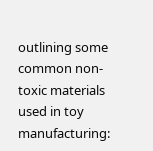outlining some common non-toxic materials used in toy manufacturing: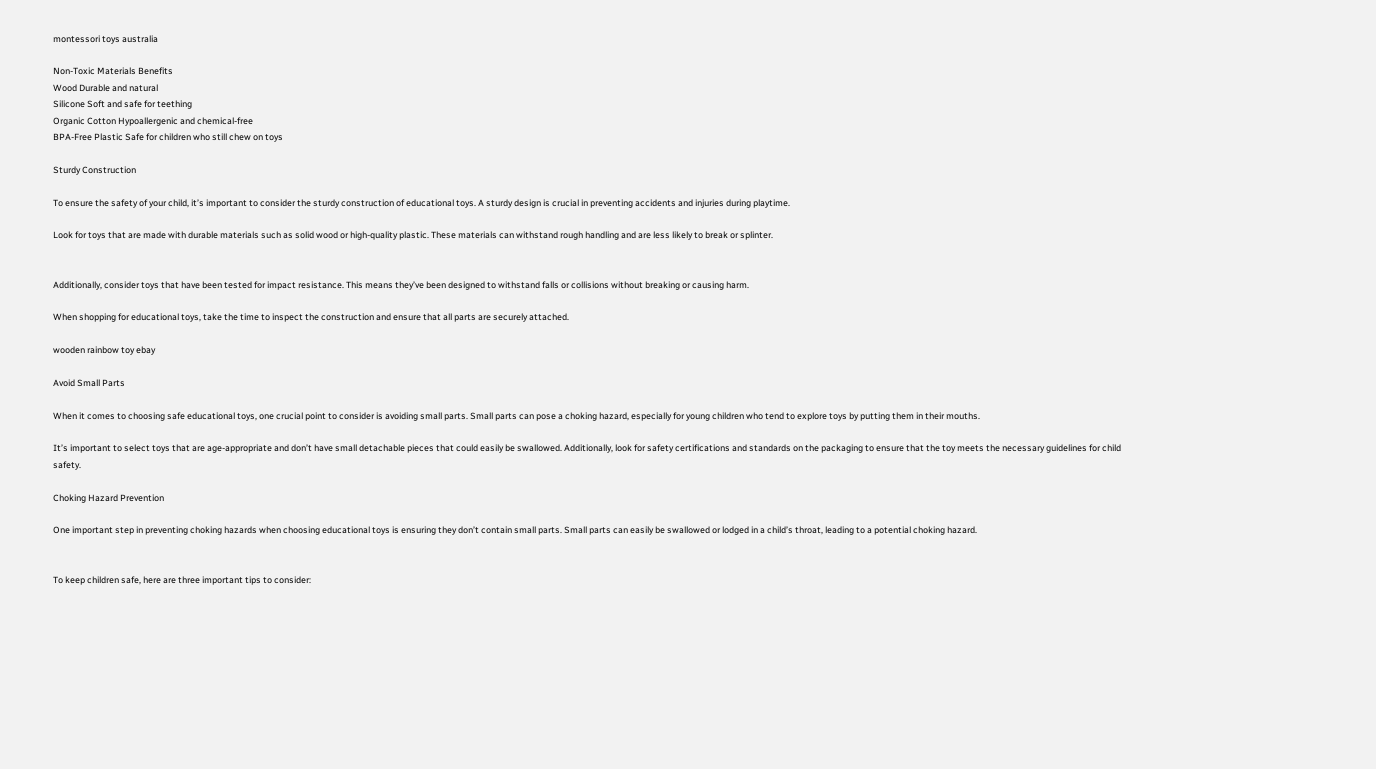montessori toys australia

Non-Toxic Materials Benefits
Wood Durable and natural
Silicone Soft and safe for teething
Organic Cotton Hypoallergenic and chemical-free
BPA-Free Plastic Safe for children who still chew on toys

Sturdy Construction

To ensure the safety of your child, it’s important to consider the sturdy construction of educational toys. A sturdy design is crucial in preventing accidents and injuries during playtime.

Look for toys that are made with durable materials such as solid wood or high-quality plastic. These materials can withstand rough handling and are less likely to break or splinter.


Additionally, consider toys that have been tested for impact resistance. This means they’ve been designed to withstand falls or collisions without breaking or causing harm.

When shopping for educational toys, take the time to inspect the construction and ensure that all parts are securely attached.

wooden rainbow toy ebay

Avoid Small Parts

When it comes to choosing safe educational toys, one crucial point to consider is avoiding small parts. Small parts can pose a choking hazard, especially for young children who tend to explore toys by putting them in their mouths.

It’s important to select toys that are age-appropriate and don’t have small detachable pieces that could easily be swallowed. Additionally, look for safety certifications and standards on the packaging to ensure that the toy meets the necessary guidelines for child safety.

Choking Hazard Prevention

One important step in preventing choking hazards when choosing educational toys is ensuring they don’t contain small parts. Small parts can easily be swallowed or lodged in a child’s throat, leading to a potential choking hazard.


To keep children safe, here are three important tips to consider: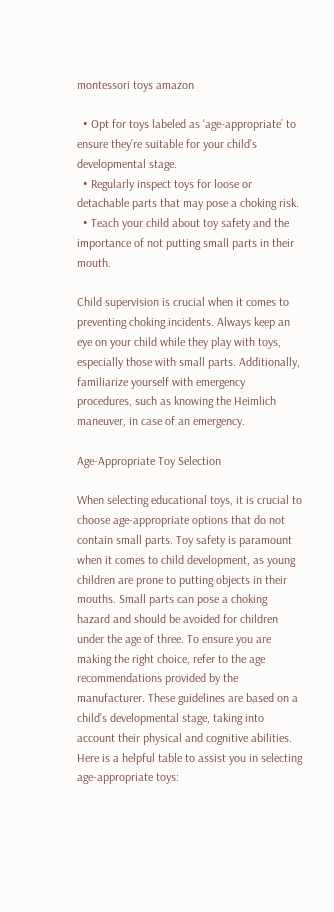montessori toys amazon

  • Opt for toys labeled as ‘age-appropriate’ to ensure they’re suitable for your child’s developmental stage.
  • Regularly inspect toys for loose or detachable parts that may pose a choking risk.
  • Teach your child about toy safety and the importance of not putting small parts in their mouth.

Child supervision is crucial when it comes to preventing choking incidents. Always keep an eye on your child while they play with toys, especially those with small parts. Additionally, familiarize yourself with emergency procedures, such as knowing the Heimlich maneuver, in case of an emergency.

Age-Appropriate Toy Selection

When selecting educational toys, it is crucial to choose age-appropriate options that do not contain small parts. Toy safety is paramount when it comes to child development, as young children are prone to putting objects in their mouths. Small parts can pose a choking hazard and should be avoided for children under the age of three. To ensure you are making the right choice, refer to the age recommendations provided by the manufacturer. These guidelines are based on a child’s developmental stage, taking into account their physical and cognitive abilities. Here is a helpful table to assist you in selecting age-appropriate toys: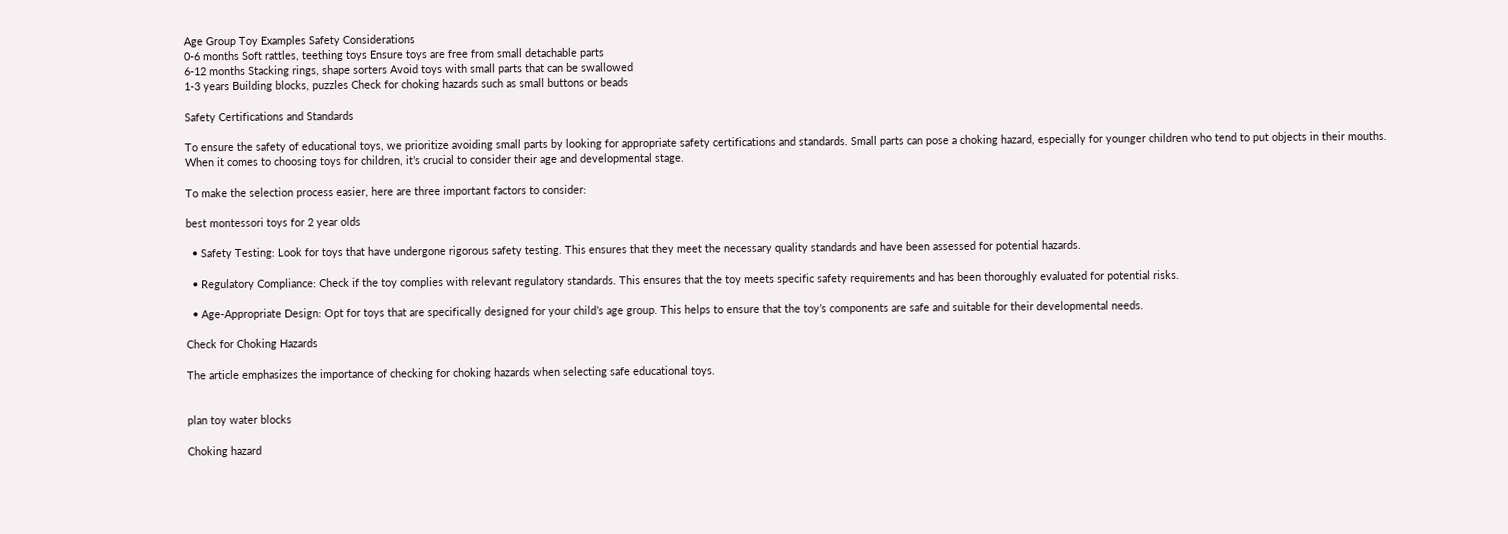Age Group Toy Examples Safety Considerations
0-6 months Soft rattles, teething toys Ensure toys are free from small detachable parts
6-12 months Stacking rings, shape sorters Avoid toys with small parts that can be swallowed
1-3 years Building blocks, puzzles Check for choking hazards such as small buttons or beads

Safety Certifications and Standards

To ensure the safety of educational toys, we prioritize avoiding small parts by looking for appropriate safety certifications and standards. Small parts can pose a choking hazard, especially for younger children who tend to put objects in their mouths. When it comes to choosing toys for children, it’s crucial to consider their age and developmental stage.

To make the selection process easier, here are three important factors to consider:

best montessori toys for 2 year olds

  • Safety Testing: Look for toys that have undergone rigorous safety testing. This ensures that they meet the necessary quality standards and have been assessed for potential hazards.

  • Regulatory Compliance: Check if the toy complies with relevant regulatory standards. This ensures that the toy meets specific safety requirements and has been thoroughly evaluated for potential risks.

  • Age-Appropriate Design: Opt for toys that are specifically designed for your child’s age group. This helps to ensure that the toy’s components are safe and suitable for their developmental needs.

Check for Choking Hazards

The article emphasizes the importance of checking for choking hazards when selecting safe educational toys.


plan toy water blocks

Choking hazard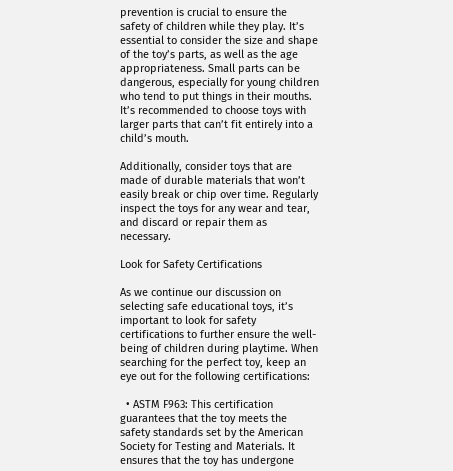prevention is crucial to ensure the safety of children while they play. It’s essential to consider the size and shape of the toy’s parts, as well as the age appropriateness. Small parts can be dangerous, especially for young children who tend to put things in their mouths. It’s recommended to choose toys with larger parts that can’t fit entirely into a child’s mouth.

Additionally, consider toys that are made of durable materials that won’t easily break or chip over time. Regularly inspect the toys for any wear and tear, and discard or repair them as necessary.

Look for Safety Certifications

As we continue our discussion on selecting safe educational toys, it’s important to look for safety certifications to further ensure the well-being of children during playtime. When searching for the perfect toy, keep an eye out for the following certifications:

  • ASTM F963: This certification guarantees that the toy meets the safety standards set by the American Society for Testing and Materials. It ensures that the toy has undergone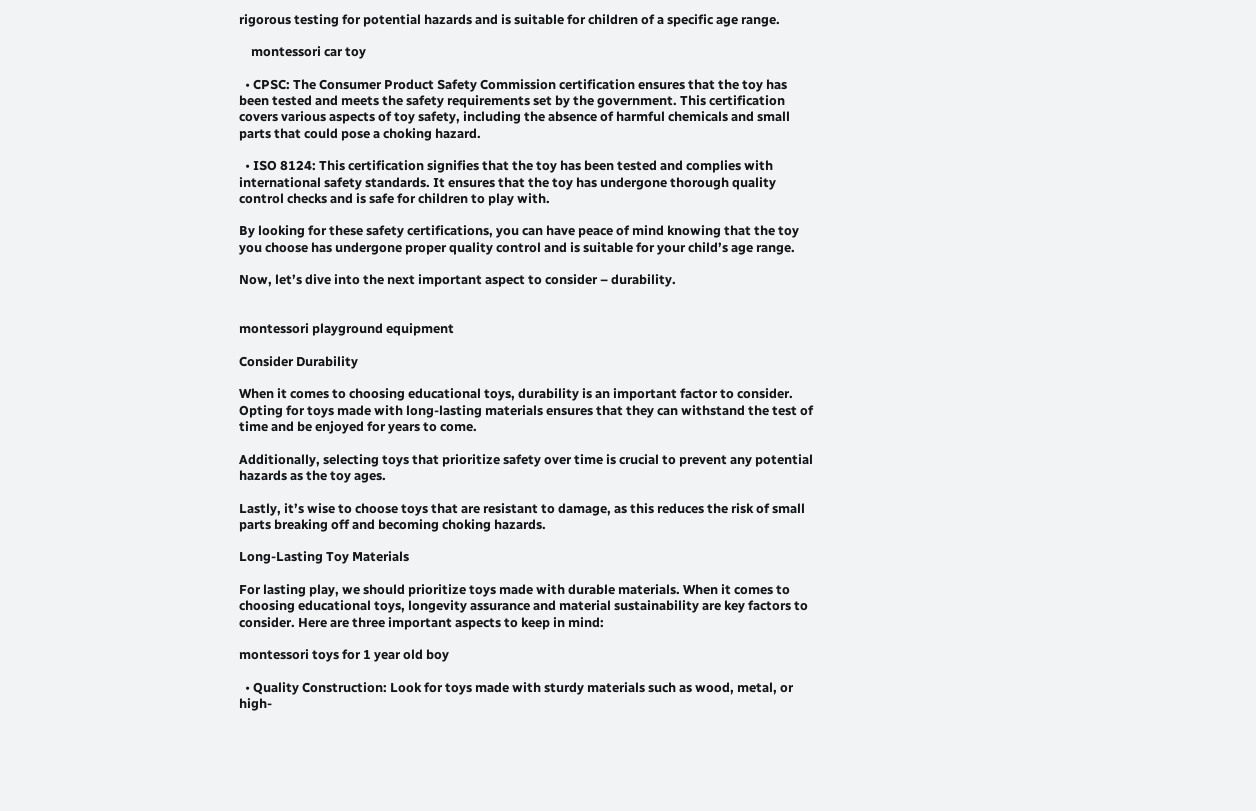rigorous testing for potential hazards and is suitable for children of a specific age range.

    montessori car toy

  • CPSC: The Consumer Product Safety Commission certification ensures that the toy has been tested and meets the safety requirements set by the government. This certification covers various aspects of toy safety, including the absence of harmful chemicals and small parts that could pose a choking hazard.

  • ISO 8124: This certification signifies that the toy has been tested and complies with international safety standards. It ensures that the toy has undergone thorough quality control checks and is safe for children to play with.

By looking for these safety certifications, you can have peace of mind knowing that the toy you choose has undergone proper quality control and is suitable for your child’s age range.

Now, let’s dive into the next important aspect to consider – durability.


montessori playground equipment

Consider Durability

When it comes to choosing educational toys, durability is an important factor to consider. Opting for toys made with long-lasting materials ensures that they can withstand the test of time and be enjoyed for years to come.

Additionally, selecting toys that prioritize safety over time is crucial to prevent any potential hazards as the toy ages.

Lastly, it’s wise to choose toys that are resistant to damage, as this reduces the risk of small parts breaking off and becoming choking hazards.

Long-Lasting Toy Materials

For lasting play, we should prioritize toys made with durable materials. When it comes to choosing educational toys, longevity assurance and material sustainability are key factors to consider. Here are three important aspects to keep in mind:

montessori toys for 1 year old boy

  • Quality Construction: Look for toys made with sturdy materials such as wood, metal, or high-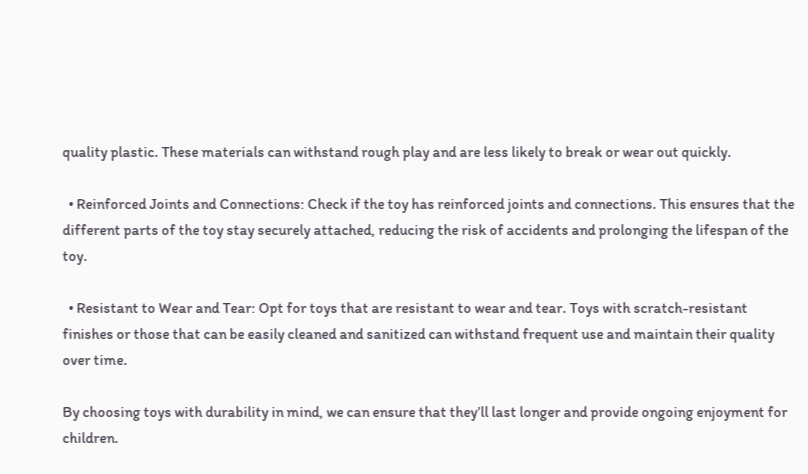quality plastic. These materials can withstand rough play and are less likely to break or wear out quickly.

  • Reinforced Joints and Connections: Check if the toy has reinforced joints and connections. This ensures that the different parts of the toy stay securely attached, reducing the risk of accidents and prolonging the lifespan of the toy.

  • Resistant to Wear and Tear: Opt for toys that are resistant to wear and tear. Toys with scratch-resistant finishes or those that can be easily cleaned and sanitized can withstand frequent use and maintain their quality over time.

By choosing toys with durability in mind, we can ensure that they’ll last longer and provide ongoing enjoyment for children.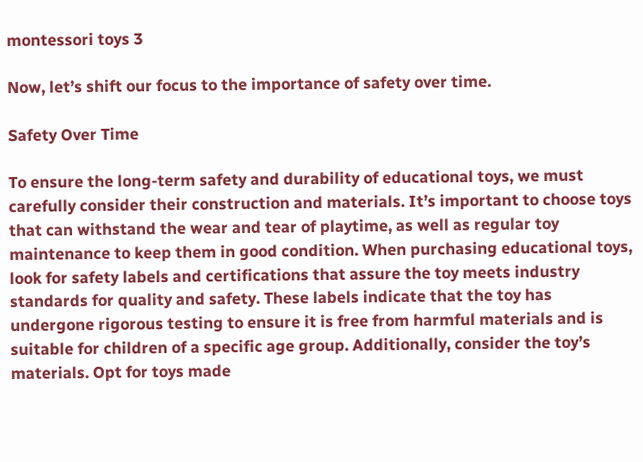montessori toys 3

Now, let’s shift our focus to the importance of safety over time.

Safety Over Time

To ensure the long-term safety and durability of educational toys, we must carefully consider their construction and materials. It’s important to choose toys that can withstand the wear and tear of playtime, as well as regular toy maintenance to keep them in good condition. When purchasing educational toys, look for safety labels and certifications that assure the toy meets industry standards for quality and safety. These labels indicate that the toy has undergone rigorous testing to ensure it is free from harmful materials and is suitable for children of a specific age group. Additionally, consider the toy’s materials. Opt for toys made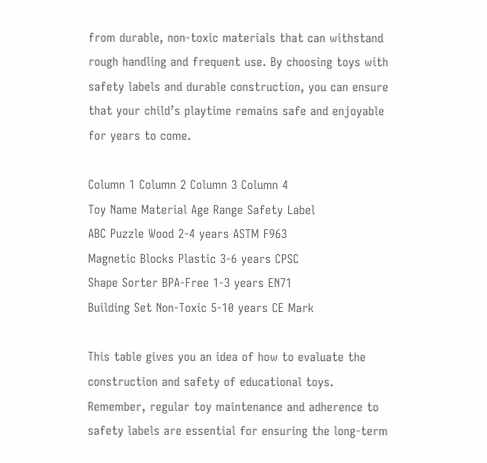from durable, non-toxic materials that can withstand rough handling and frequent use. By choosing toys with safety labels and durable construction, you can ensure that your child’s playtime remains safe and enjoyable for years to come.

Column 1 Column 2 Column 3 Column 4
Toy Name Material Age Range Safety Label
ABC Puzzle Wood 2-4 years ASTM F963
Magnetic Blocks Plastic 3-6 years CPSC
Shape Sorter BPA-Free 1-3 years EN71
Building Set Non-Toxic 5-10 years CE Mark

This table gives you an idea of how to evaluate the construction and safety of educational toys. Remember, regular toy maintenance and adherence to safety labels are essential for ensuring the long-term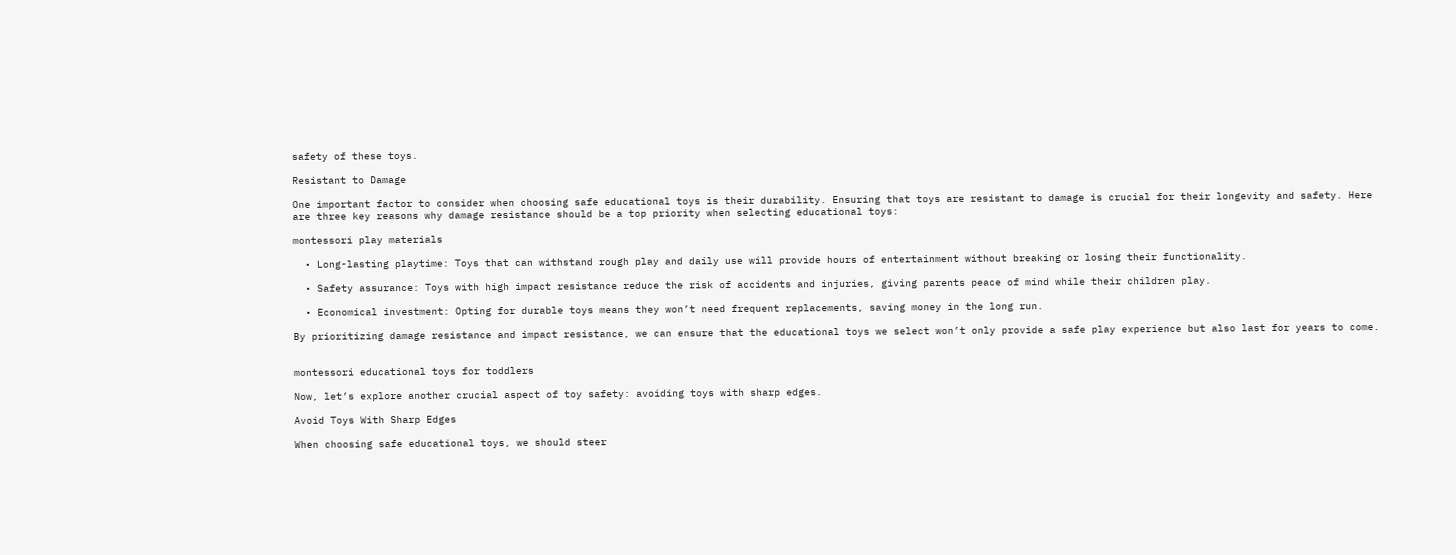safety of these toys.

Resistant to Damage

One important factor to consider when choosing safe educational toys is their durability. Ensuring that toys are resistant to damage is crucial for their longevity and safety. Here are three key reasons why damage resistance should be a top priority when selecting educational toys:

montessori play materials

  • Long-lasting playtime: Toys that can withstand rough play and daily use will provide hours of entertainment without breaking or losing their functionality.

  • Safety assurance: Toys with high impact resistance reduce the risk of accidents and injuries, giving parents peace of mind while their children play.

  • Economical investment: Opting for durable toys means they won’t need frequent replacements, saving money in the long run.

By prioritizing damage resistance and impact resistance, we can ensure that the educational toys we select won’t only provide a safe play experience but also last for years to come.


montessori educational toys for toddlers

Now, let’s explore another crucial aspect of toy safety: avoiding toys with sharp edges.

Avoid Toys With Sharp Edges

When choosing safe educational toys, we should steer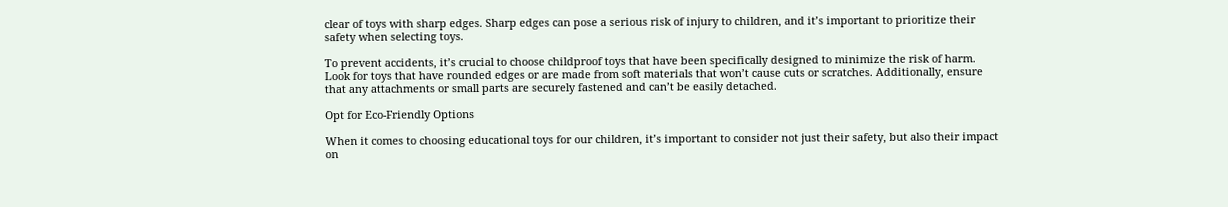clear of toys with sharp edges. Sharp edges can pose a serious risk of injury to children, and it’s important to prioritize their safety when selecting toys.

To prevent accidents, it’s crucial to choose childproof toys that have been specifically designed to minimize the risk of harm. Look for toys that have rounded edges or are made from soft materials that won’t cause cuts or scratches. Additionally, ensure that any attachments or small parts are securely fastened and can’t be easily detached.

Opt for Eco-Friendly Options

When it comes to choosing educational toys for our children, it’s important to consider not just their safety, but also their impact on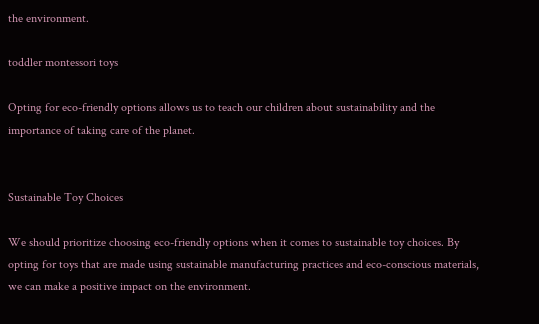the environment.

toddler montessori toys

Opting for eco-friendly options allows us to teach our children about sustainability and the importance of taking care of the planet.


Sustainable Toy Choices

We should prioritize choosing eco-friendly options when it comes to sustainable toy choices. By opting for toys that are made using sustainable manufacturing practices and eco-conscious materials, we can make a positive impact on the environment.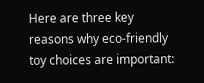Here are three key reasons why eco-friendly toy choices are important: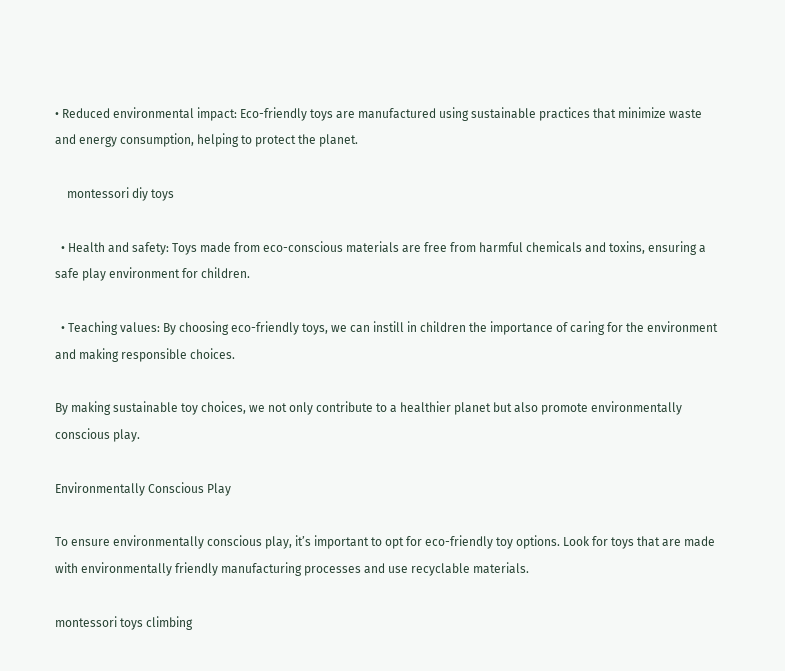• Reduced environmental impact: Eco-friendly toys are manufactured using sustainable practices that minimize waste and energy consumption, helping to protect the planet.

    montessori diy toys

  • Health and safety: Toys made from eco-conscious materials are free from harmful chemicals and toxins, ensuring a safe play environment for children.

  • Teaching values: By choosing eco-friendly toys, we can instill in children the importance of caring for the environment and making responsible choices.

By making sustainable toy choices, we not only contribute to a healthier planet but also promote environmentally conscious play.

Environmentally Conscious Play

To ensure environmentally conscious play, it’s important to opt for eco-friendly toy options. Look for toys that are made with environmentally friendly manufacturing processes and use recyclable materials.

montessori toys climbing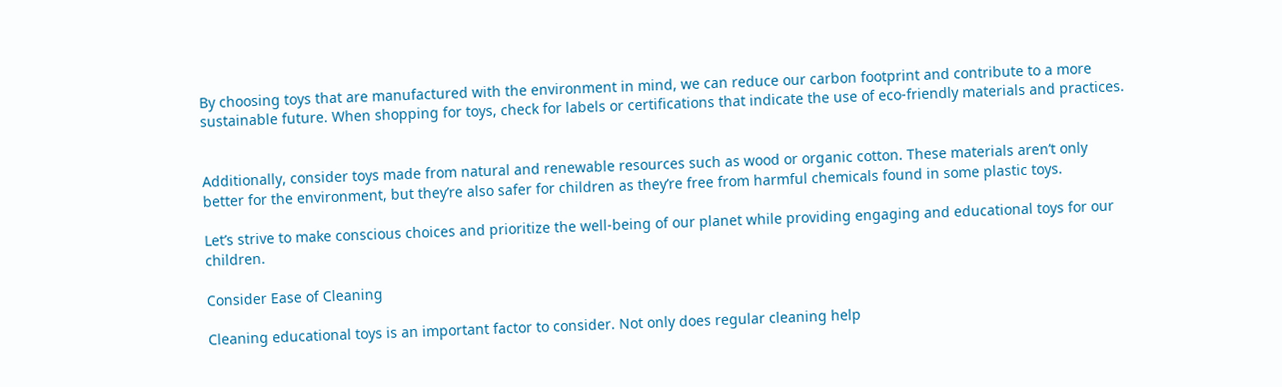By choosing toys that are manufactured with the environment in mind, we can reduce our carbon footprint and contribute to a more sustainable future. When shopping for toys, check for labels or certifications that indicate the use of eco-friendly materials and practices.


Additionally, consider toys made from natural and renewable resources such as wood or organic cotton. These materials aren’t only better for the environment, but they’re also safer for children as they’re free from harmful chemicals found in some plastic toys.

Let’s strive to make conscious choices and prioritize the well-being of our planet while providing engaging and educational toys for our children.

Consider Ease of Cleaning

Cleaning educational toys is an important factor to consider. Not only does regular cleaning help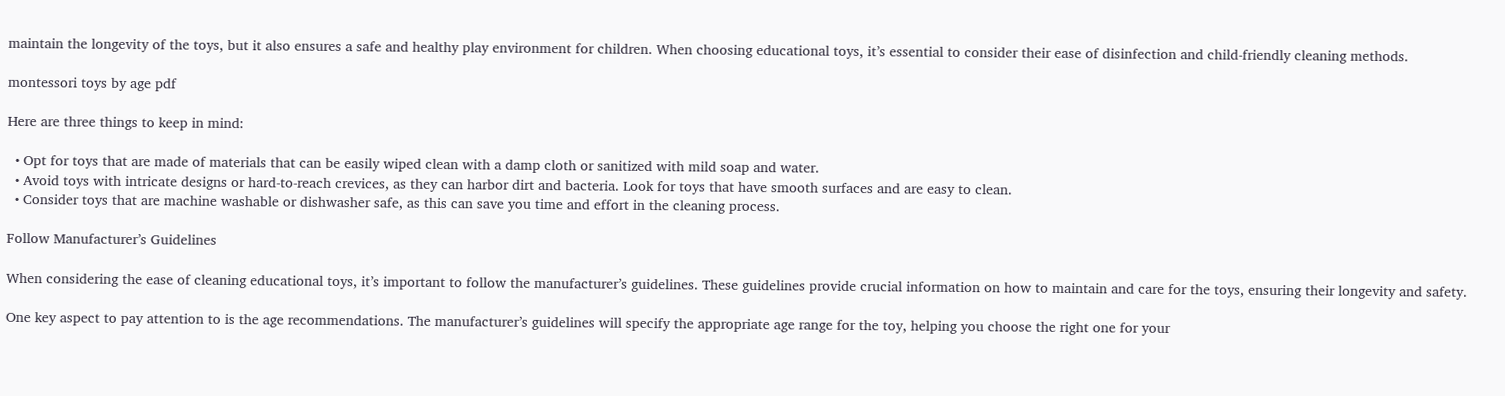maintain the longevity of the toys, but it also ensures a safe and healthy play environment for children. When choosing educational toys, it’s essential to consider their ease of disinfection and child-friendly cleaning methods.

montessori toys by age pdf

Here are three things to keep in mind:

  • Opt for toys that are made of materials that can be easily wiped clean with a damp cloth or sanitized with mild soap and water.
  • Avoid toys with intricate designs or hard-to-reach crevices, as they can harbor dirt and bacteria. Look for toys that have smooth surfaces and are easy to clean.
  • Consider toys that are machine washable or dishwasher safe, as this can save you time and effort in the cleaning process.

Follow Manufacturer’s Guidelines

When considering the ease of cleaning educational toys, it’s important to follow the manufacturer’s guidelines. These guidelines provide crucial information on how to maintain and care for the toys, ensuring their longevity and safety.

One key aspect to pay attention to is the age recommendations. The manufacturer’s guidelines will specify the appropriate age range for the toy, helping you choose the right one for your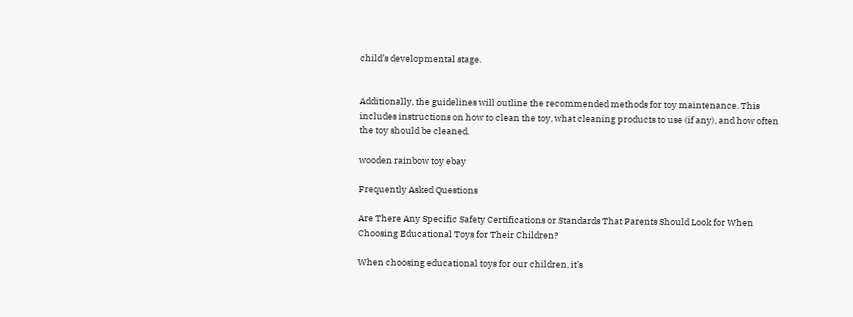child’s developmental stage.


Additionally, the guidelines will outline the recommended methods for toy maintenance. This includes instructions on how to clean the toy, what cleaning products to use (if any), and how often the toy should be cleaned.

wooden rainbow toy ebay

Frequently Asked Questions

Are There Any Specific Safety Certifications or Standards That Parents Should Look for When Choosing Educational Toys for Their Children?

When choosing educational toys for our children, it’s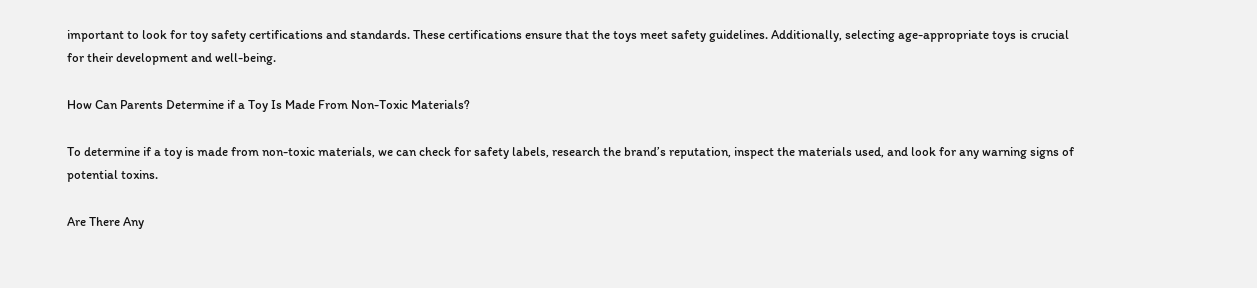important to look for toy safety certifications and standards. These certifications ensure that the toys meet safety guidelines. Additionally, selecting age-appropriate toys is crucial for their development and well-being.

How Can Parents Determine if a Toy Is Made From Non-Toxic Materials?

To determine if a toy is made from non-toxic materials, we can check for safety labels, research the brand’s reputation, inspect the materials used, and look for any warning signs of potential toxins.

Are There Any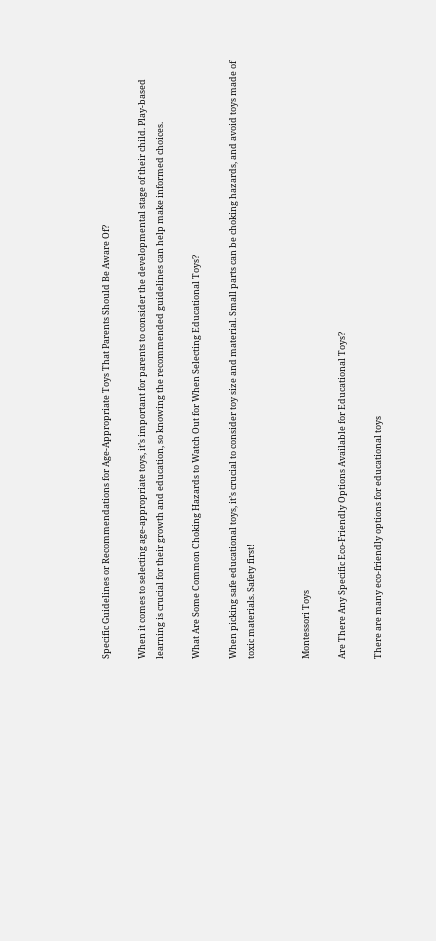Specific Guidelines or Recommendations for Age-Appropriate Toys That Parents Should Be Aware Of?

When it comes to selecting age-appropriate toys, it’s important for parents to consider the developmental stage of their child. Play-based learning is crucial for their growth and education, so knowing the recommended guidelines can help make informed choices.

What Are Some Common Choking Hazards to Watch Out for When Selecting Educational Toys?

When picking safe educational toys, it’s crucial to consider toy size and material. Small parts can be choking hazards, and avoid toys made of toxic materials. Safety first!


Montessori Toys

Are There Any Specific Eco-Friendly Options Available for Educational Toys?

There are many eco-friendly options for educational toys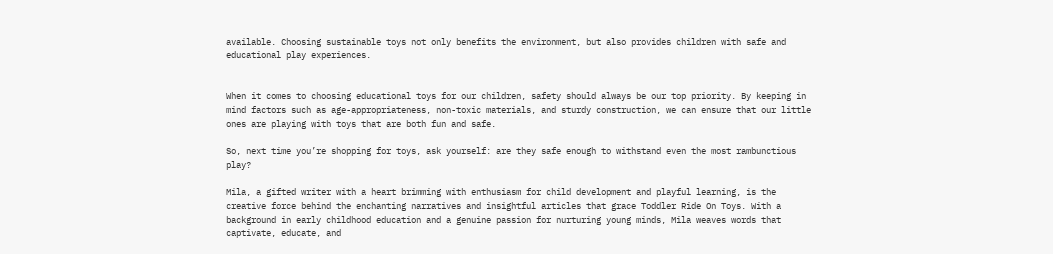available. Choosing sustainable toys not only benefits the environment, but also provides children with safe and educational play experiences.


When it comes to choosing educational toys for our children, safety should always be our top priority. By keeping in mind factors such as age-appropriateness, non-toxic materials, and sturdy construction, we can ensure that our little ones are playing with toys that are both fun and safe.

So, next time you’re shopping for toys, ask yourself: are they safe enough to withstand even the most rambunctious play?

Mila, a gifted writer with a heart brimming with enthusiasm for child development and playful learning, is the creative force behind the enchanting narratives and insightful articles that grace Toddler Ride On Toys. With a background in early childhood education and a genuine passion for nurturing young minds, Mila weaves words that captivate, educate, and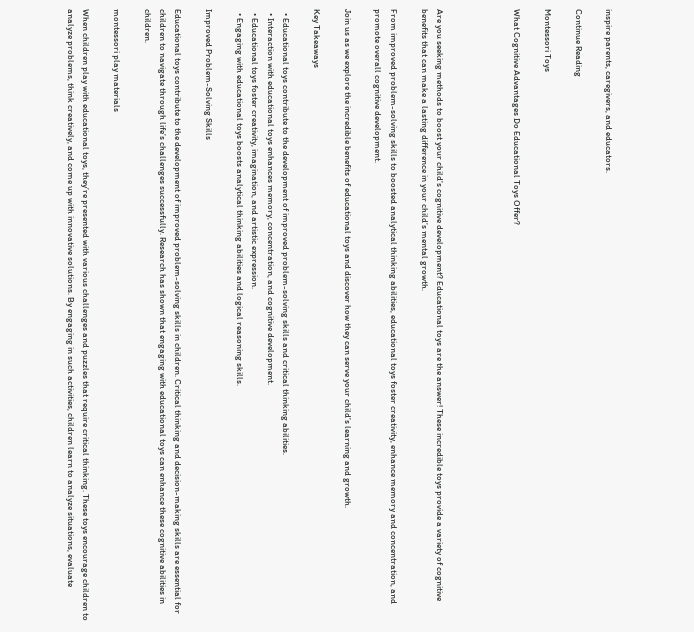inspire parents, caregivers, and educators.

Continue Reading

Montessori Toys

What Cognitive Advantages Do Educational Toys Offer?




Are you seeking methods to boost your child’s cognitive development? Educational toys are the answer! These incredible toys provide a variety of cognitive benefits that can make a lasting difference in your child’s mental growth.

From improved problem-solving skills to boosted analytical thinking abilities, educational toys foster creativity, enhance memory and concentration, and promote overall cognitive development.

Join us as we explore the incredible benefits of educational toys and discover how they can serve your child’s learning and growth.

Key Takeaways

  • Educational toys contribute to the development of improved problem-solving skills and critical thinking abilities.
  • Interaction with educational toys enhances memory, concentration, and cognitive development.
  • Educational toys foster creativity, imagination, and artistic expression.
  • Engaging with educational toys boosts analytical thinking abilities and logical reasoning skills.

Improved Problem-Solving Skills

Educational toys contribute to the development of improved problem-solving skills in children. Critical thinking and decision-making skills are essential for children to navigate through life’s challenges successfully. Research has shown that engaging with educational toys can enhance these cognitive abilities in children.

montessori play materials

When children play with educational toys, they’re presented with various challenges and puzzles that require critical thinking. These toys encourage children to analyze problems, think creatively, and come up with innovative solutions. By engaging in such activities, children learn to analyze situations, evaluate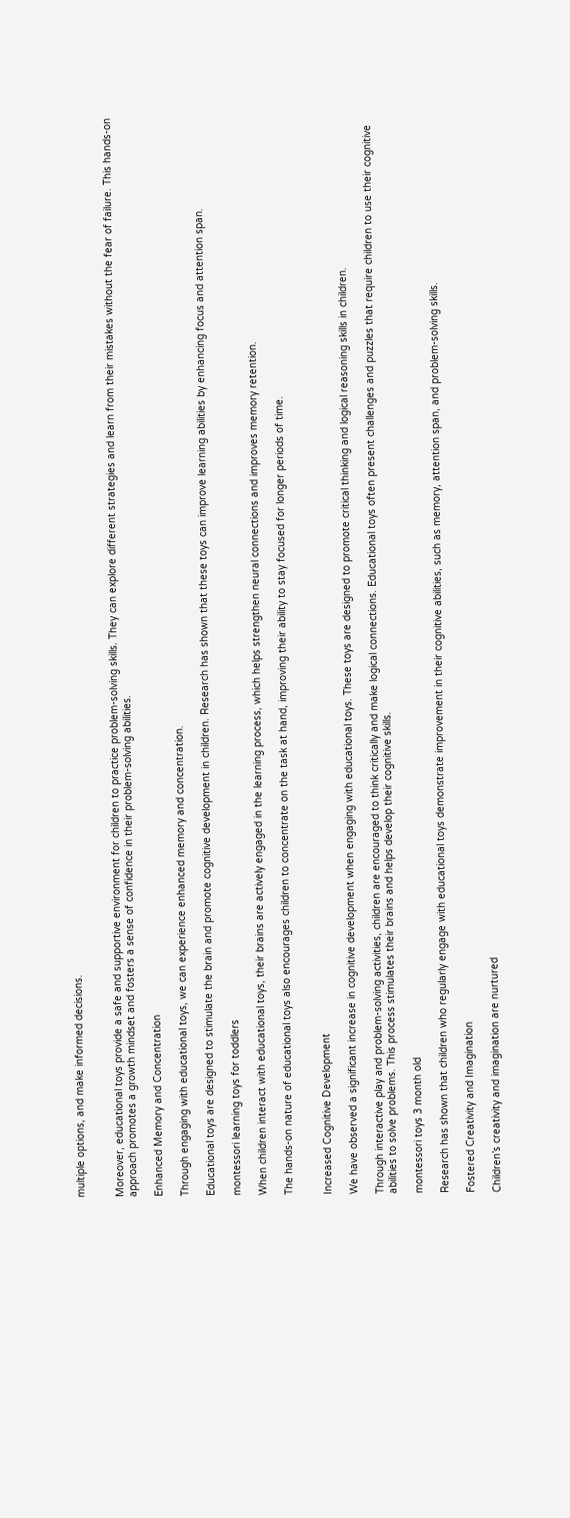multiple options, and make informed decisions.


Moreover, educational toys provide a safe and supportive environment for children to practice problem-solving skills. They can explore different strategies and learn from their mistakes without the fear of failure. This hands-on approach promotes a growth mindset and fosters a sense of confidence in their problem-solving abilities.

Enhanced Memory and Concentration

Through engaging with educational toys, we can experience enhanced memory and concentration.

Educational toys are designed to stimulate the brain and promote cognitive development in children. Research has shown that these toys can improve learning abilities by enhancing focus and attention span.

montessori learning toys for toddlers

When children interact with educational toys, their brains are actively engaged in the learning process, which helps strengthen neural connections and improves memory retention.

The hands-on nature of educational toys also encourages children to concentrate on the task at hand, improving their ability to stay focused for longer periods of time.


Increased Cognitive Development

We have observed a significant increase in cognitive development when engaging with educational toys. These toys are designed to promote critical thinking and logical reasoning skills in children.

Through interactive play and problem-solving activities, children are encouraged to think critically and make logical connections. Educational toys often present challenges and puzzles that require children to use their cognitive abilities to solve problems. This process stimulates their brains and helps develop their cognitive skills.

montessori toys 3 month old

Research has shown that children who regularly engage with educational toys demonstrate improvement in their cognitive abilities, such as memory, attention span, and problem-solving skills.

Fostered Creativity and Imagination

Children’s creativity and imagination are nurtured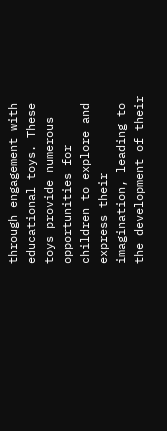through engagement with educational toys. These toys provide numerous opportunities for children to explore and express their imagination, leading to the development of their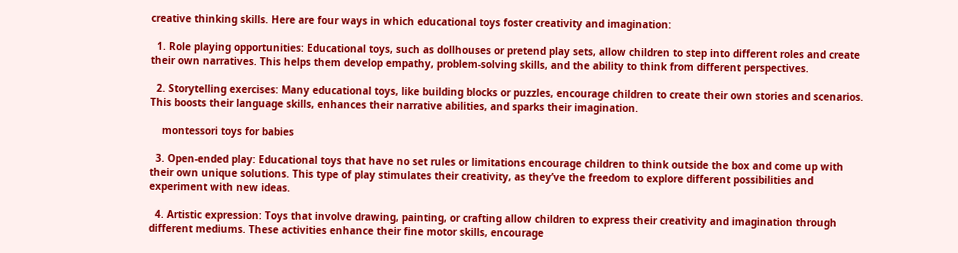creative thinking skills. Here are four ways in which educational toys foster creativity and imagination:

  1. Role playing opportunities: Educational toys, such as dollhouses or pretend play sets, allow children to step into different roles and create their own narratives. This helps them develop empathy, problem-solving skills, and the ability to think from different perspectives.

  2. Storytelling exercises: Many educational toys, like building blocks or puzzles, encourage children to create their own stories and scenarios. This boosts their language skills, enhances their narrative abilities, and sparks their imagination.

    montessori toys for babies

  3. Open-ended play: Educational toys that have no set rules or limitations encourage children to think outside the box and come up with their own unique solutions. This type of play stimulates their creativity, as they’ve the freedom to explore different possibilities and experiment with new ideas.

  4. Artistic expression: Toys that involve drawing, painting, or crafting allow children to express their creativity and imagination through different mediums. These activities enhance their fine motor skills, encourage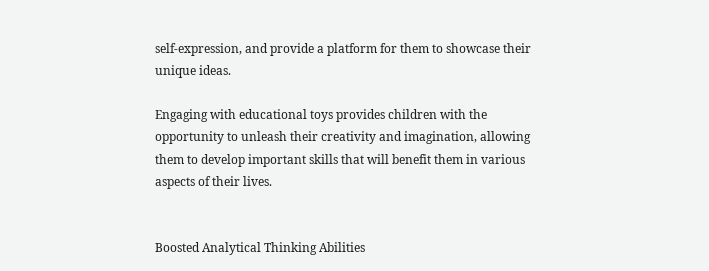self-expression, and provide a platform for them to showcase their unique ideas.

Engaging with educational toys provides children with the opportunity to unleash their creativity and imagination, allowing them to develop important skills that will benefit them in various aspects of their lives.


Boosted Analytical Thinking Abilities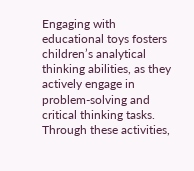Engaging with educational toys fosters children’s analytical thinking abilities, as they actively engage in problem-solving and critical thinking tasks. Through these activities,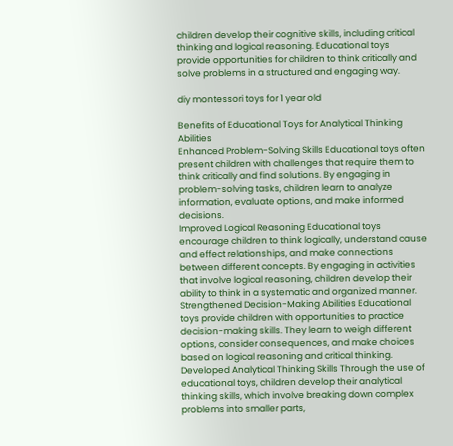children develop their cognitive skills, including critical thinking and logical reasoning. Educational toys provide opportunities for children to think critically and solve problems in a structured and engaging way.

diy montessori toys for 1 year old

Benefits of Educational Toys for Analytical Thinking Abilities
Enhanced Problem-Solving Skills Educational toys often present children with challenges that require them to think critically and find solutions. By engaging in problem-solving tasks, children learn to analyze information, evaluate options, and make informed decisions.
Improved Logical Reasoning Educational toys encourage children to think logically, understand cause and effect relationships, and make connections between different concepts. By engaging in activities that involve logical reasoning, children develop their ability to think in a systematic and organized manner.
Strengthened Decision-Making Abilities Educational toys provide children with opportunities to practice decision-making skills. They learn to weigh different options, consider consequences, and make choices based on logical reasoning and critical thinking.
Developed Analytical Thinking Skills Through the use of educational toys, children develop their analytical thinking skills, which involve breaking down complex problems into smaller parts,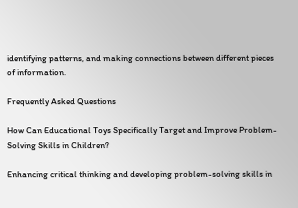identifying patterns, and making connections between different pieces of information.

Frequently Asked Questions

How Can Educational Toys Specifically Target and Improve Problem-Solving Skills in Children?

Enhancing critical thinking and developing problem-solving skills in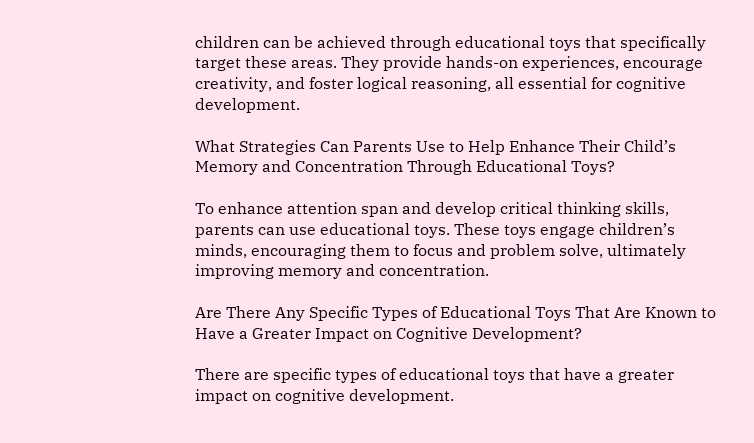children can be achieved through educational toys that specifically target these areas. They provide hands-on experiences, encourage creativity, and foster logical reasoning, all essential for cognitive development.

What Strategies Can Parents Use to Help Enhance Their Child’s Memory and Concentration Through Educational Toys?

To enhance attention span and develop critical thinking skills, parents can use educational toys. These toys engage children’s minds, encouraging them to focus and problem solve, ultimately improving memory and concentration.

Are There Any Specific Types of Educational Toys That Are Known to Have a Greater Impact on Cognitive Development?

There are specific types of educational toys that have a greater impact on cognitive development.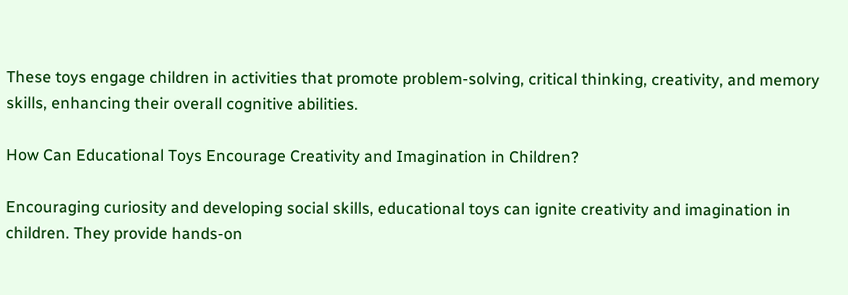These toys engage children in activities that promote problem-solving, critical thinking, creativity, and memory skills, enhancing their overall cognitive abilities.

How Can Educational Toys Encourage Creativity and Imagination in Children?

Encouraging curiosity and developing social skills, educational toys can ignite creativity and imagination in children. They provide hands-on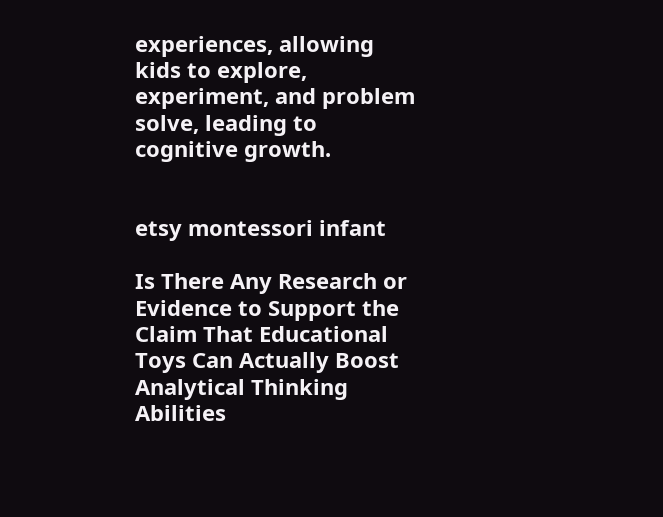experiences, allowing kids to explore, experiment, and problem solve, leading to cognitive growth.


etsy montessori infant

Is There Any Research or Evidence to Support the Claim That Educational Toys Can Actually Boost Analytical Thinking Abilities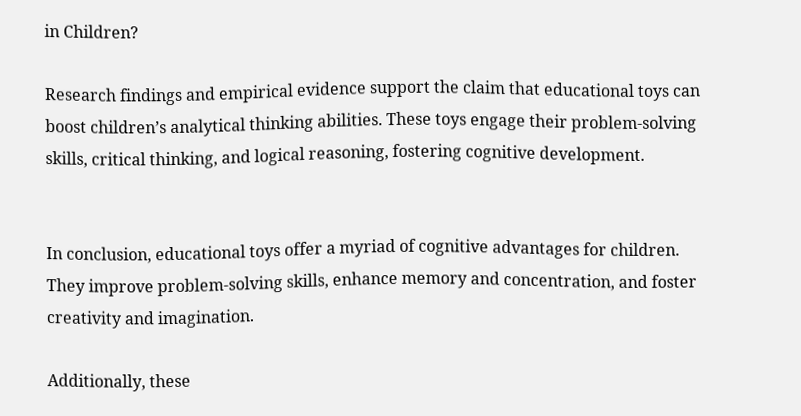in Children?

Research findings and empirical evidence support the claim that educational toys can boost children’s analytical thinking abilities. These toys engage their problem-solving skills, critical thinking, and logical reasoning, fostering cognitive development.


In conclusion, educational toys offer a myriad of cognitive advantages for children. They improve problem-solving skills, enhance memory and concentration, and foster creativity and imagination.

Additionally, these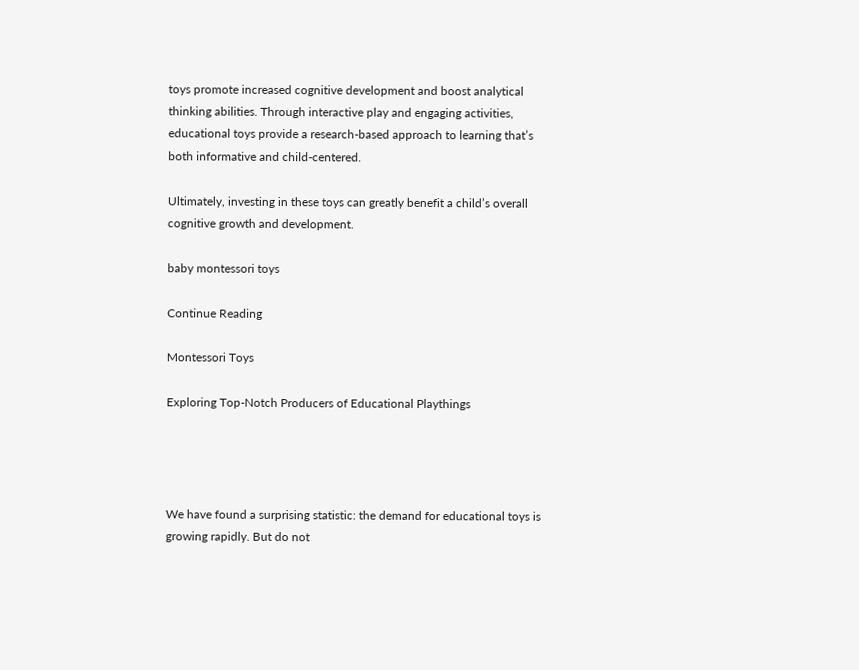toys promote increased cognitive development and boost analytical thinking abilities. Through interactive play and engaging activities, educational toys provide a research-based approach to learning that’s both informative and child-centered.

Ultimately, investing in these toys can greatly benefit a child’s overall cognitive growth and development.

baby montessori toys

Continue Reading

Montessori Toys

Exploring Top-Notch Producers of Educational Playthings




We have found a surprising statistic: the demand for educational toys is growing rapidly. But do not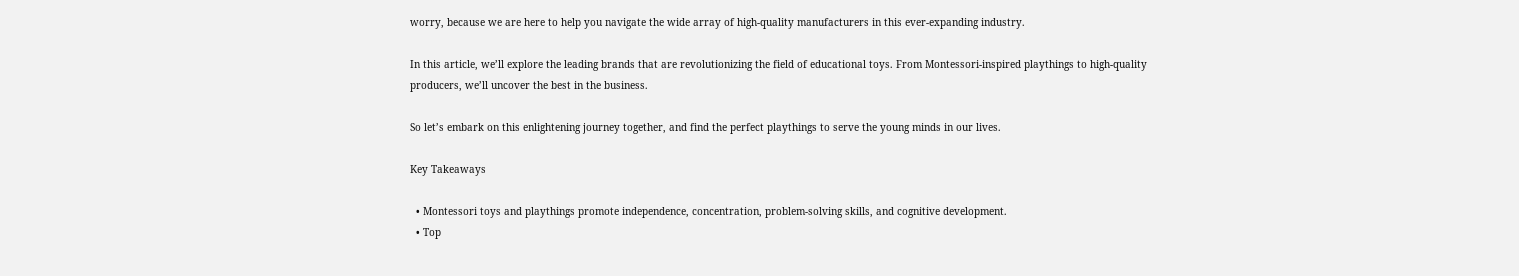worry, because we are here to help you navigate the wide array of high-quality manufacturers in this ever-expanding industry.

In this article, we’ll explore the leading brands that are revolutionizing the field of educational toys. From Montessori-inspired playthings to high-quality producers, we’ll uncover the best in the business.

So let’s embark on this enlightening journey together, and find the perfect playthings to serve the young minds in our lives.

Key Takeaways

  • Montessori toys and playthings promote independence, concentration, problem-solving skills, and cognitive development.
  • Top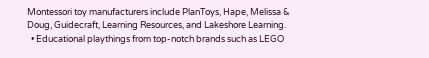Montessori toy manufacturers include PlanToys, Hape, Melissa & Doug, Guidecraft, Learning Resources, and Lakeshore Learning.
  • Educational playthings from top-notch brands such as LEGO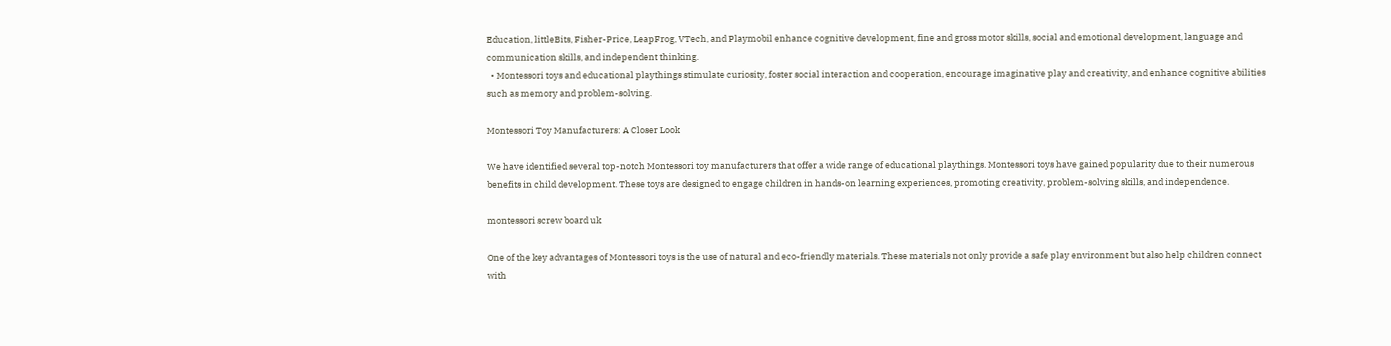Education, littleBits, Fisher-Price, LeapFrog, VTech, and Playmobil enhance cognitive development, fine and gross motor skills, social and emotional development, language and communication skills, and independent thinking.
  • Montessori toys and educational playthings stimulate curiosity, foster social interaction and cooperation, encourage imaginative play and creativity, and enhance cognitive abilities such as memory and problem-solving.

Montessori Toy Manufacturers: A Closer Look

We have identified several top-notch Montessori toy manufacturers that offer a wide range of educational playthings. Montessori toys have gained popularity due to their numerous benefits in child development. These toys are designed to engage children in hands-on learning experiences, promoting creativity, problem-solving skills, and independence.

montessori screw board uk

One of the key advantages of Montessori toys is the use of natural and eco-friendly materials. These materials not only provide a safe play environment but also help children connect with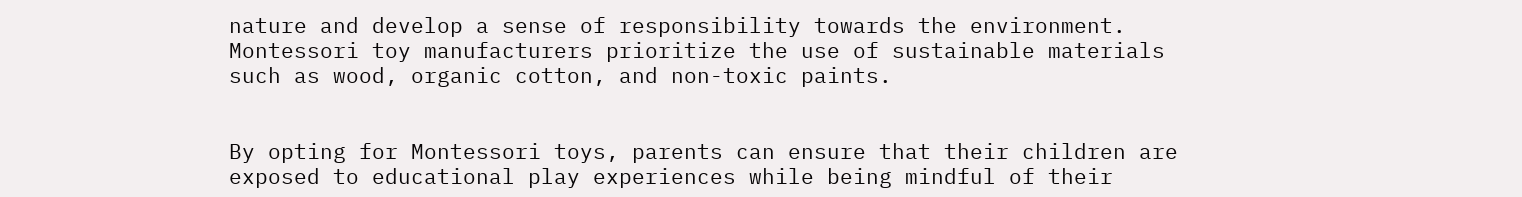nature and develop a sense of responsibility towards the environment. Montessori toy manufacturers prioritize the use of sustainable materials such as wood, organic cotton, and non-toxic paints.


By opting for Montessori toys, parents can ensure that their children are exposed to educational play experiences while being mindful of their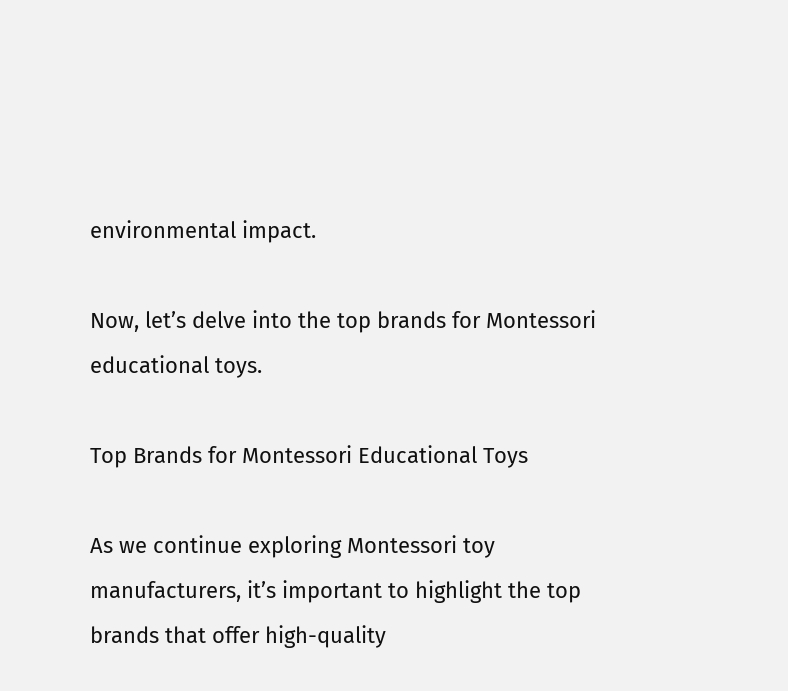environmental impact.

Now, let’s delve into the top brands for Montessori educational toys.

Top Brands for Montessori Educational Toys

As we continue exploring Montessori toy manufacturers, it’s important to highlight the top brands that offer high-quality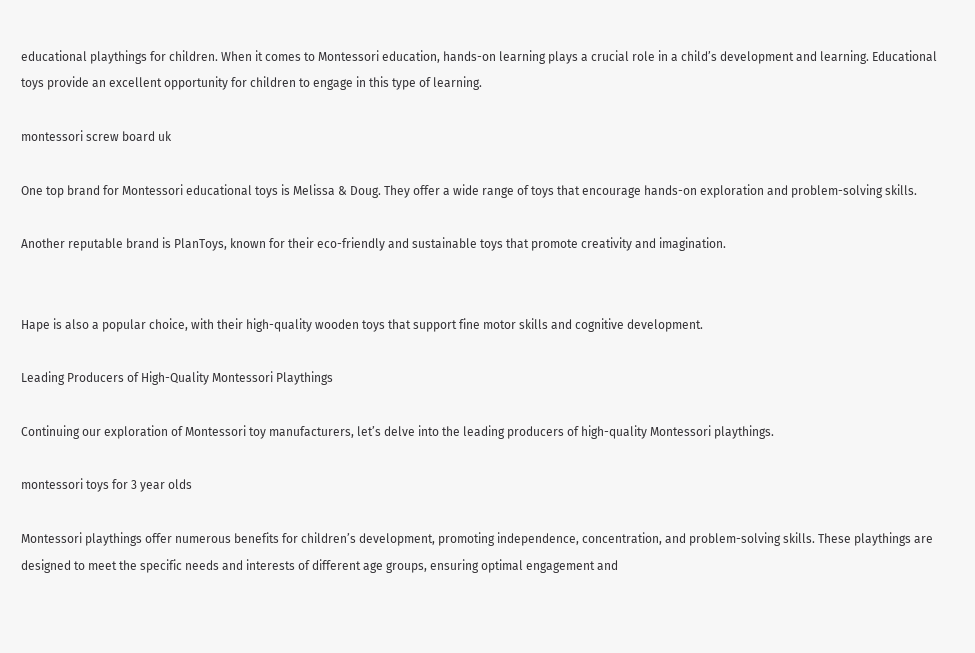educational playthings for children. When it comes to Montessori education, hands-on learning plays a crucial role in a child’s development and learning. Educational toys provide an excellent opportunity for children to engage in this type of learning.

montessori screw board uk

One top brand for Montessori educational toys is Melissa & Doug. They offer a wide range of toys that encourage hands-on exploration and problem-solving skills.

Another reputable brand is PlanToys, known for their eco-friendly and sustainable toys that promote creativity and imagination.


Hape is also a popular choice, with their high-quality wooden toys that support fine motor skills and cognitive development.

Leading Producers of High-Quality Montessori Playthings

Continuing our exploration of Montessori toy manufacturers, let’s delve into the leading producers of high-quality Montessori playthings.

montessori toys for 3 year olds

Montessori playthings offer numerous benefits for children’s development, promoting independence, concentration, and problem-solving skills. These playthings are designed to meet the specific needs and interests of different age groups, ensuring optimal engagement and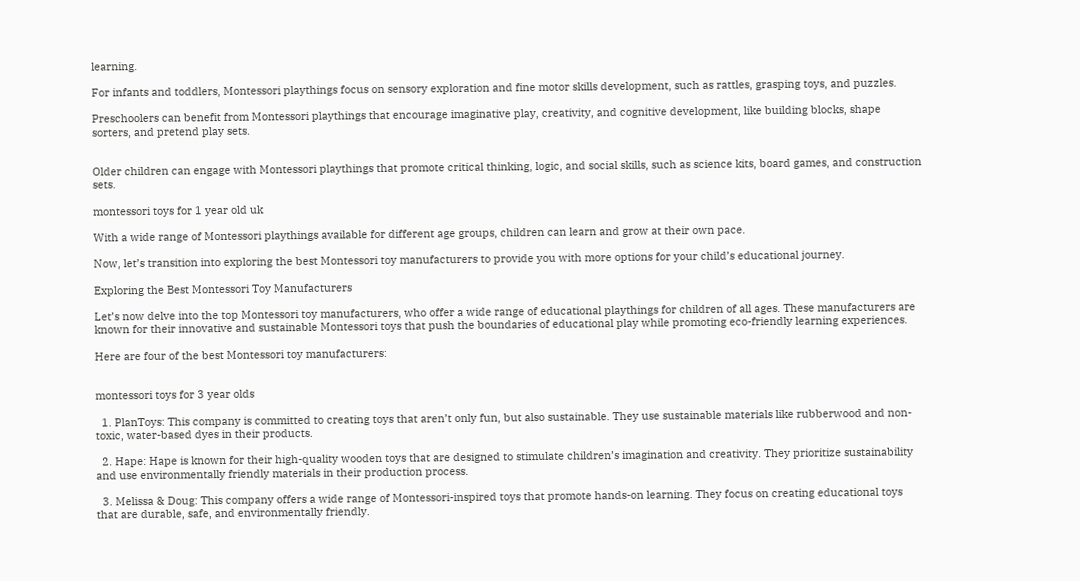learning.

For infants and toddlers, Montessori playthings focus on sensory exploration and fine motor skills development, such as rattles, grasping toys, and puzzles.

Preschoolers can benefit from Montessori playthings that encourage imaginative play, creativity, and cognitive development, like building blocks, shape sorters, and pretend play sets.


Older children can engage with Montessori playthings that promote critical thinking, logic, and social skills, such as science kits, board games, and construction sets.

montessori toys for 1 year old uk

With a wide range of Montessori playthings available for different age groups, children can learn and grow at their own pace.

Now, let’s transition into exploring the best Montessori toy manufacturers to provide you with more options for your child’s educational journey.

Exploring the Best Montessori Toy Manufacturers

Let’s now delve into the top Montessori toy manufacturers, who offer a wide range of educational playthings for children of all ages. These manufacturers are known for their innovative and sustainable Montessori toys that push the boundaries of educational play while promoting eco-friendly learning experiences.

Here are four of the best Montessori toy manufacturers:


montessori toys for 3 year olds

  1. PlanToys: This company is committed to creating toys that aren’t only fun, but also sustainable. They use sustainable materials like rubberwood and non-toxic, water-based dyes in their products.

  2. Hape: Hape is known for their high-quality wooden toys that are designed to stimulate children’s imagination and creativity. They prioritize sustainability and use environmentally friendly materials in their production process.

  3. Melissa & Doug: This company offers a wide range of Montessori-inspired toys that promote hands-on learning. They focus on creating educational toys that are durable, safe, and environmentally friendly.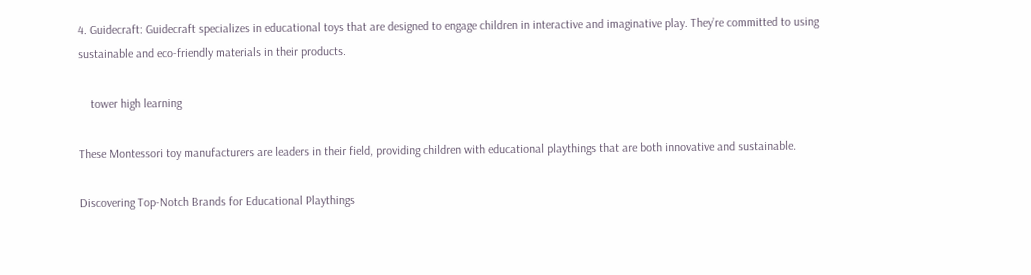4. Guidecraft: Guidecraft specializes in educational toys that are designed to engage children in interactive and imaginative play. They’re committed to using sustainable and eco-friendly materials in their products.

    tower high learning

These Montessori toy manufacturers are leaders in their field, providing children with educational playthings that are both innovative and sustainable.

Discovering Top-Notch Brands for Educational Playthings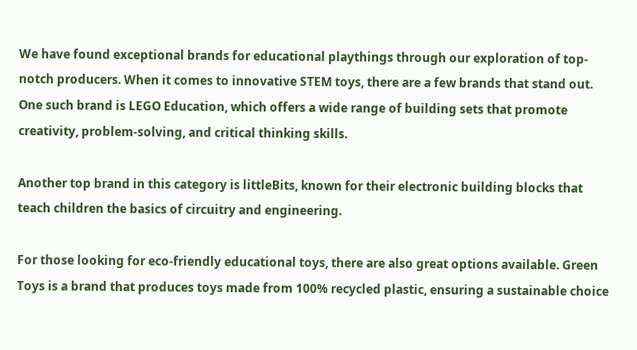We have found exceptional brands for educational playthings through our exploration of top-notch producers. When it comes to innovative STEM toys, there are a few brands that stand out. One such brand is LEGO Education, which offers a wide range of building sets that promote creativity, problem-solving, and critical thinking skills.

Another top brand in this category is littleBits, known for their electronic building blocks that teach children the basics of circuitry and engineering.

For those looking for eco-friendly educational toys, there are also great options available. Green Toys is a brand that produces toys made from 100% recycled plastic, ensuring a sustainable choice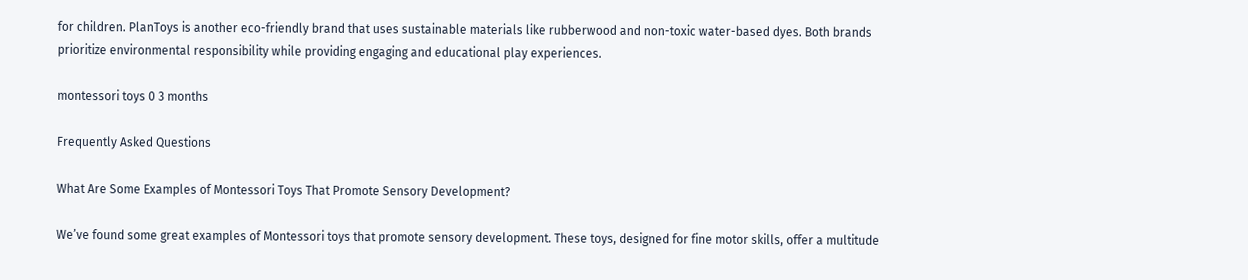for children. PlanToys is another eco-friendly brand that uses sustainable materials like rubberwood and non-toxic water-based dyes. Both brands prioritize environmental responsibility while providing engaging and educational play experiences.

montessori toys 0 3 months

Frequently Asked Questions

What Are Some Examples of Montessori Toys That Promote Sensory Development?

We’ve found some great examples of Montessori toys that promote sensory development. These toys, designed for fine motor skills, offer a multitude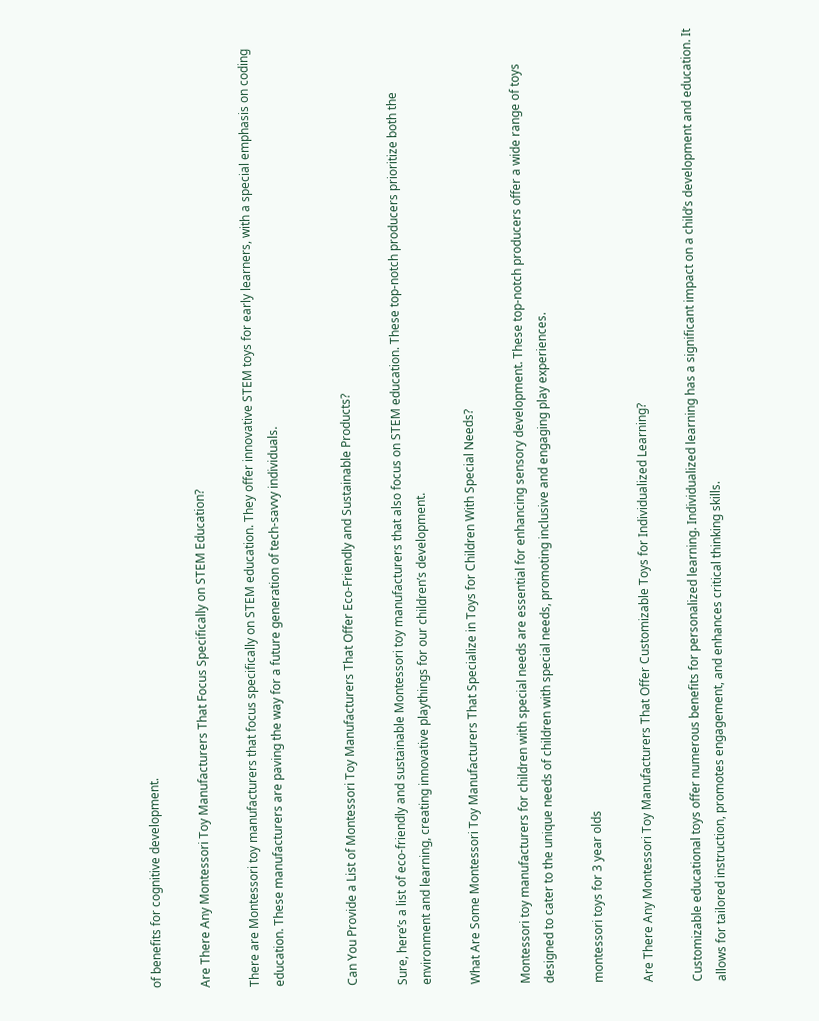of benefits for cognitive development.

Are There Any Montessori Toy Manufacturers That Focus Specifically on STEM Education?

There are Montessori toy manufacturers that focus specifically on STEM education. They offer innovative STEM toys for early learners, with a special emphasis on coding education. These manufacturers are paving the way for a future generation of tech-savvy individuals.


Can You Provide a List of Montessori Toy Manufacturers That Offer Eco-Friendly and Sustainable Products?

Sure, here’s a list of eco-friendly and sustainable Montessori toy manufacturers that also focus on STEM education. These top-notch producers prioritize both the environment and learning, creating innovative playthings for our children’s development.

What Are Some Montessori Toy Manufacturers That Specialize in Toys for Children With Special Needs?

Montessori toy manufacturers for children with special needs are essential for enhancing sensory development. These top-notch producers offer a wide range of toys designed to cater to the unique needs of children with special needs, promoting inclusive and engaging play experiences.

montessori toys for 3 year olds

Are There Any Montessori Toy Manufacturers That Offer Customizable Toys for Individualized Learning?

Customizable educational toys offer numerous benefits for personalized learning. Individualized learning has a significant impact on a child’s development and education. It allows for tailored instruction, promotes engagement, and enhances critical thinking skills.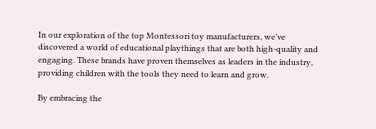In our exploration of the top Montessori toy manufacturers, we’ve discovered a world of educational playthings that are both high-quality and engaging. These brands have proven themselves as leaders in the industry, providing children with the tools they need to learn and grow.

By embracing the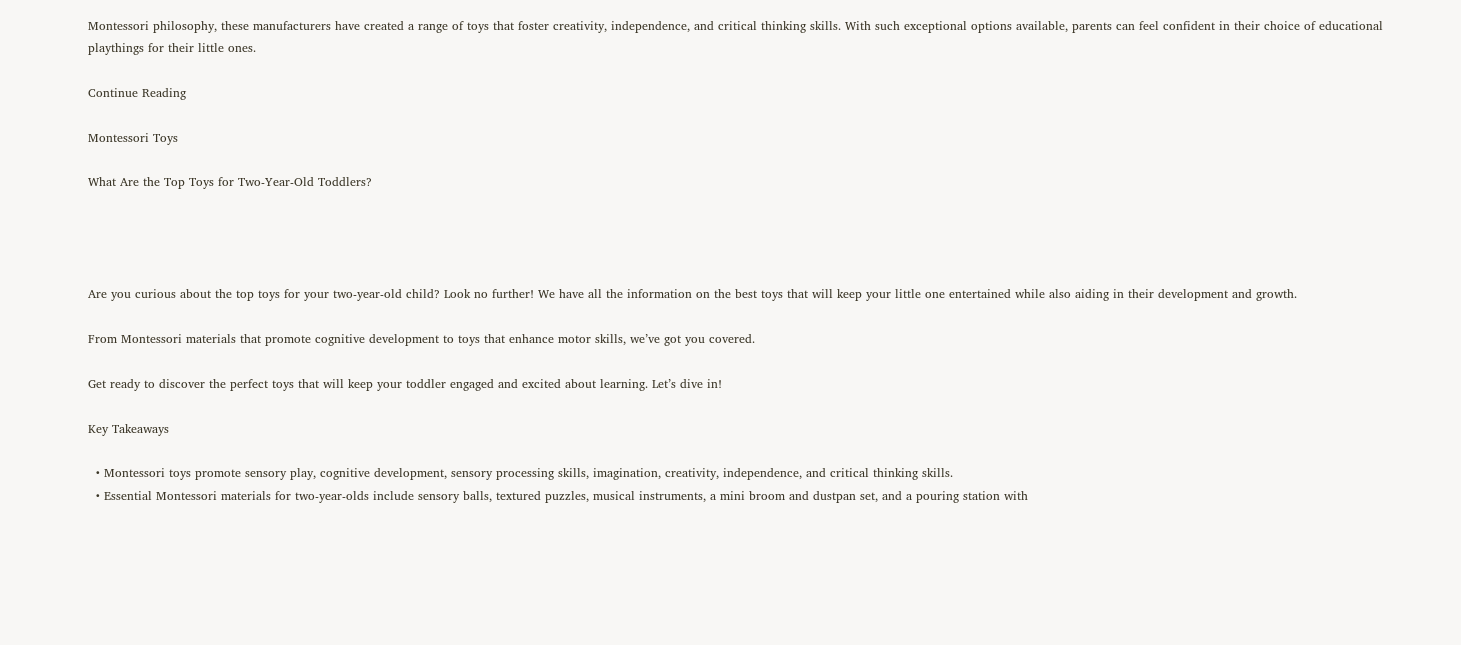Montessori philosophy, these manufacturers have created a range of toys that foster creativity, independence, and critical thinking skills. With such exceptional options available, parents can feel confident in their choice of educational playthings for their little ones.

Continue Reading

Montessori Toys

What Are the Top Toys for Two-Year-Old Toddlers?




Are you curious about the top toys for your two-year-old child? Look no further! We have all the information on the best toys that will keep your little one entertained while also aiding in their development and growth.

From Montessori materials that promote cognitive development to toys that enhance motor skills, we’ve got you covered.

Get ready to discover the perfect toys that will keep your toddler engaged and excited about learning. Let’s dive in!

Key Takeaways

  • Montessori toys promote sensory play, cognitive development, sensory processing skills, imagination, creativity, independence, and critical thinking skills.
  • Essential Montessori materials for two-year-olds include sensory balls, textured puzzles, musical instruments, a mini broom and dustpan set, and a pouring station with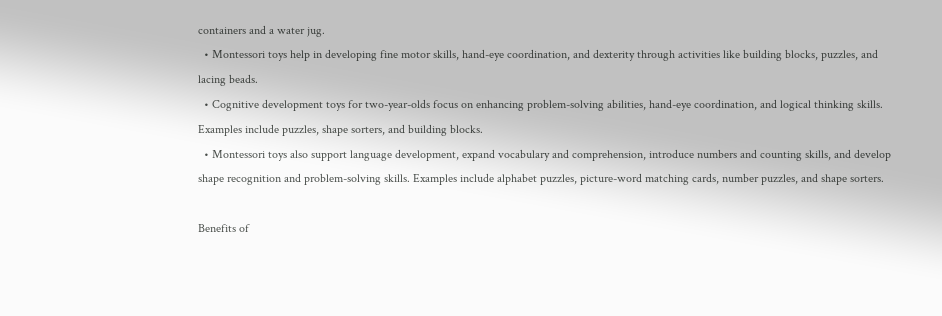containers and a water jug.
  • Montessori toys help in developing fine motor skills, hand-eye coordination, and dexterity through activities like building blocks, puzzles, and lacing beads.
  • Cognitive development toys for two-year-olds focus on enhancing problem-solving abilities, hand-eye coordination, and logical thinking skills. Examples include puzzles, shape sorters, and building blocks.
  • Montessori toys also support language development, expand vocabulary and comprehension, introduce numbers and counting skills, and develop shape recognition and problem-solving skills. Examples include alphabet puzzles, picture-word matching cards, number puzzles, and shape sorters.

Benefits of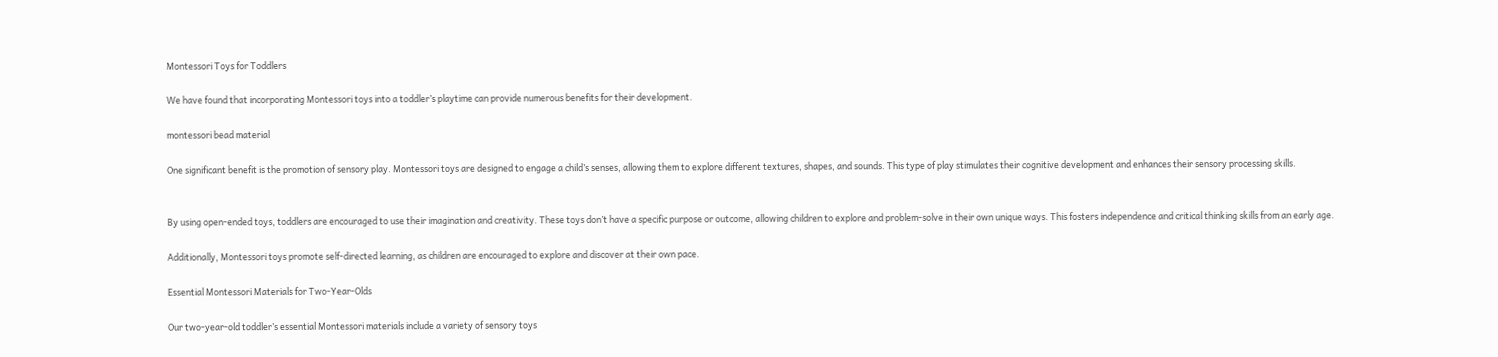Montessori Toys for Toddlers

We have found that incorporating Montessori toys into a toddler’s playtime can provide numerous benefits for their development.

montessori bead material

One significant benefit is the promotion of sensory play. Montessori toys are designed to engage a child’s senses, allowing them to explore different textures, shapes, and sounds. This type of play stimulates their cognitive development and enhances their sensory processing skills.


By using open-ended toys, toddlers are encouraged to use their imagination and creativity. These toys don’t have a specific purpose or outcome, allowing children to explore and problem-solve in their own unique ways. This fosters independence and critical thinking skills from an early age.

Additionally, Montessori toys promote self-directed learning, as children are encouraged to explore and discover at their own pace.

Essential Montessori Materials for Two-Year-Olds

Our two-year-old toddler’s essential Montessori materials include a variety of sensory toys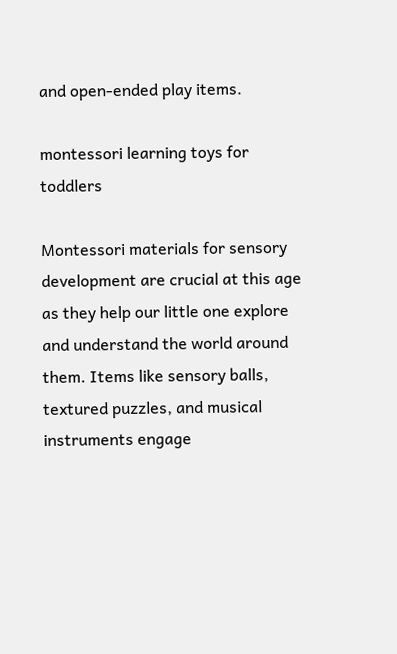and open-ended play items.

montessori learning toys for toddlers

Montessori materials for sensory development are crucial at this age as they help our little one explore and understand the world around them. Items like sensory balls, textured puzzles, and musical instruments engage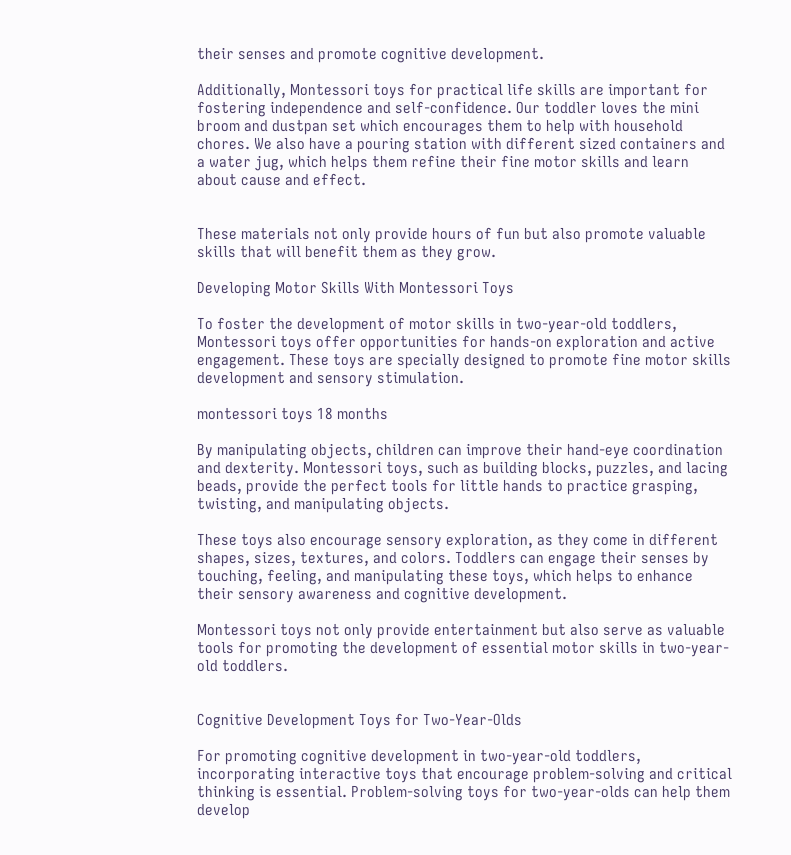their senses and promote cognitive development.

Additionally, Montessori toys for practical life skills are important for fostering independence and self-confidence. Our toddler loves the mini broom and dustpan set which encourages them to help with household chores. We also have a pouring station with different sized containers and a water jug, which helps them refine their fine motor skills and learn about cause and effect.


These materials not only provide hours of fun but also promote valuable skills that will benefit them as they grow.

Developing Motor Skills With Montessori Toys

To foster the development of motor skills in two-year-old toddlers, Montessori toys offer opportunities for hands-on exploration and active engagement. These toys are specially designed to promote fine motor skills development and sensory stimulation.

montessori toys 18 months

By manipulating objects, children can improve their hand-eye coordination and dexterity. Montessori toys, such as building blocks, puzzles, and lacing beads, provide the perfect tools for little hands to practice grasping, twisting, and manipulating objects.

These toys also encourage sensory exploration, as they come in different shapes, sizes, textures, and colors. Toddlers can engage their senses by touching, feeling, and manipulating these toys, which helps to enhance their sensory awareness and cognitive development.

Montessori toys not only provide entertainment but also serve as valuable tools for promoting the development of essential motor skills in two-year-old toddlers.


Cognitive Development Toys for Two-Year-Olds

For promoting cognitive development in two-year-old toddlers, incorporating interactive toys that encourage problem-solving and critical thinking is essential. Problem-solving toys for two-year-olds can help them develop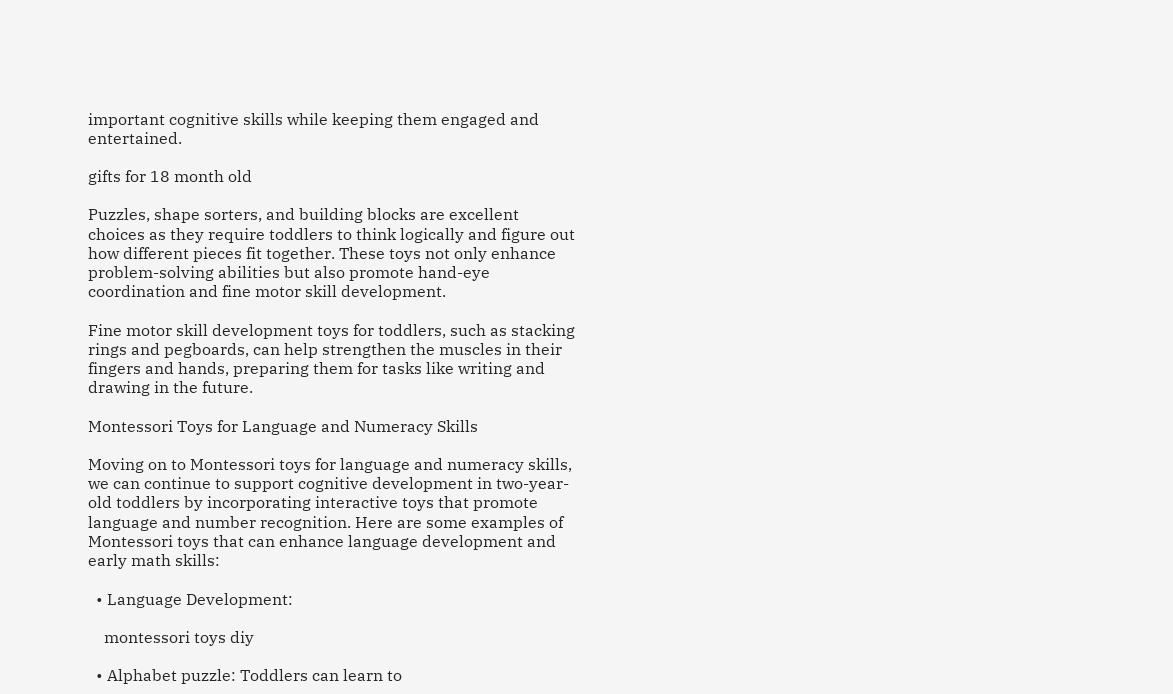important cognitive skills while keeping them engaged and entertained.

gifts for 18 month old

Puzzles, shape sorters, and building blocks are excellent choices as they require toddlers to think logically and figure out how different pieces fit together. These toys not only enhance problem-solving abilities but also promote hand-eye coordination and fine motor skill development.

Fine motor skill development toys for toddlers, such as stacking rings and pegboards, can help strengthen the muscles in their fingers and hands, preparing them for tasks like writing and drawing in the future.

Montessori Toys for Language and Numeracy Skills

Moving on to Montessori toys for language and numeracy skills, we can continue to support cognitive development in two-year-old toddlers by incorporating interactive toys that promote language and number recognition. Here are some examples of Montessori toys that can enhance language development and early math skills:

  • Language Development:

    montessori toys diy

  • Alphabet puzzle: Toddlers can learn to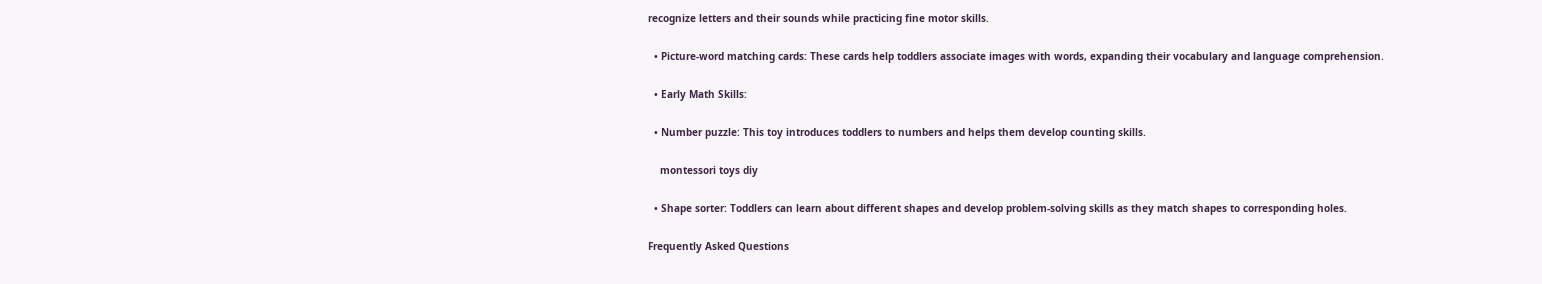recognize letters and their sounds while practicing fine motor skills.

  • Picture-word matching cards: These cards help toddlers associate images with words, expanding their vocabulary and language comprehension.

  • Early Math Skills:

  • Number puzzle: This toy introduces toddlers to numbers and helps them develop counting skills.

    montessori toys diy

  • Shape sorter: Toddlers can learn about different shapes and develop problem-solving skills as they match shapes to corresponding holes.

Frequently Asked Questions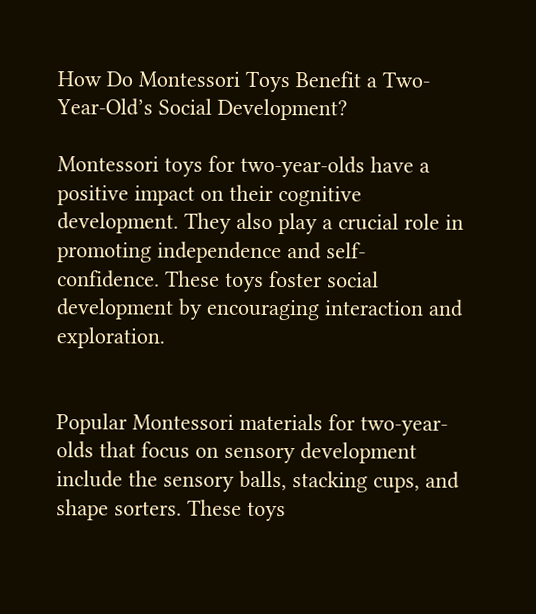How Do Montessori Toys Benefit a Two-Year-Old’s Social Development?

Montessori toys for two-year-olds have a positive impact on their cognitive development. They also play a crucial role in promoting independence and self-confidence. These toys foster social development by encouraging interaction and exploration.


Popular Montessori materials for two-year-olds that focus on sensory development include the sensory balls, stacking cups, and shape sorters. These toys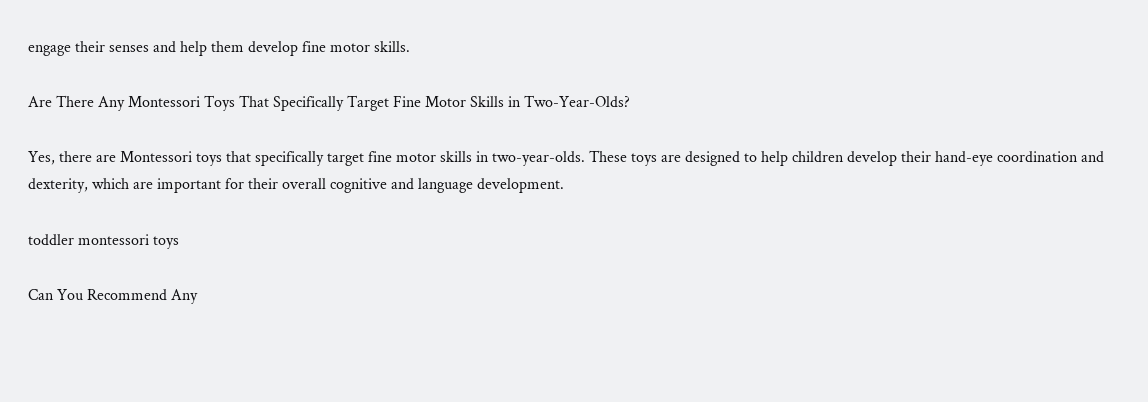engage their senses and help them develop fine motor skills.

Are There Any Montessori Toys That Specifically Target Fine Motor Skills in Two-Year-Olds?

Yes, there are Montessori toys that specifically target fine motor skills in two-year-olds. These toys are designed to help children develop their hand-eye coordination and dexterity, which are important for their overall cognitive and language development.

toddler montessori toys

Can You Recommend Any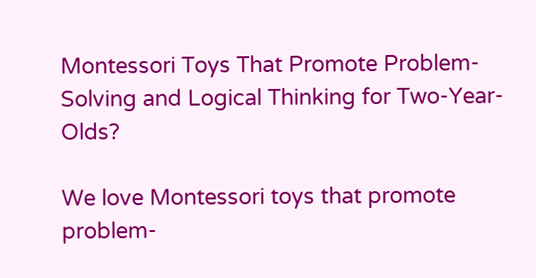Montessori Toys That Promote Problem-Solving and Logical Thinking for Two-Year-Olds?

We love Montessori toys that promote problem-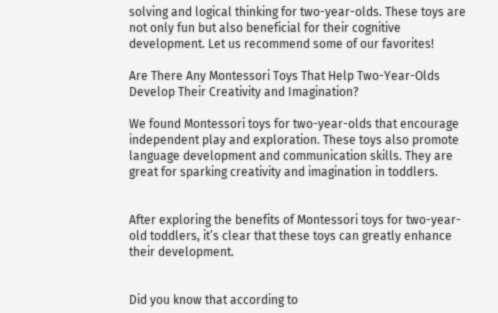solving and logical thinking for two-year-olds. These toys are not only fun but also beneficial for their cognitive development. Let us recommend some of our favorites!

Are There Any Montessori Toys That Help Two-Year-Olds Develop Their Creativity and Imagination?

We found Montessori toys for two-year-olds that encourage independent play and exploration. These toys also promote language development and communication skills. They are great for sparking creativity and imagination in toddlers.


After exploring the benefits of Montessori toys for two-year-old toddlers, it’s clear that these toys can greatly enhance their development.


Did you know that according to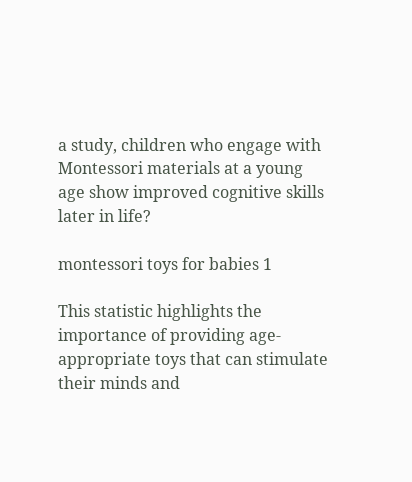a study, children who engage with Montessori materials at a young age show improved cognitive skills later in life?

montessori toys for babies 1

This statistic highlights the importance of providing age-appropriate toys that can stimulate their minds and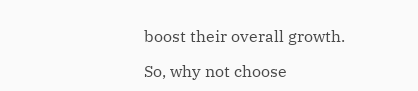boost their overall growth.

So, why not choose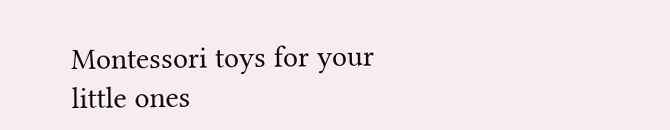Montessori toys for your little ones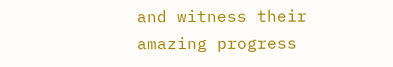and witness their amazing progress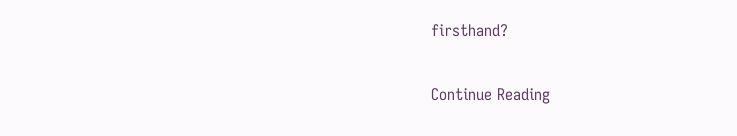firsthand?

Continue Reading